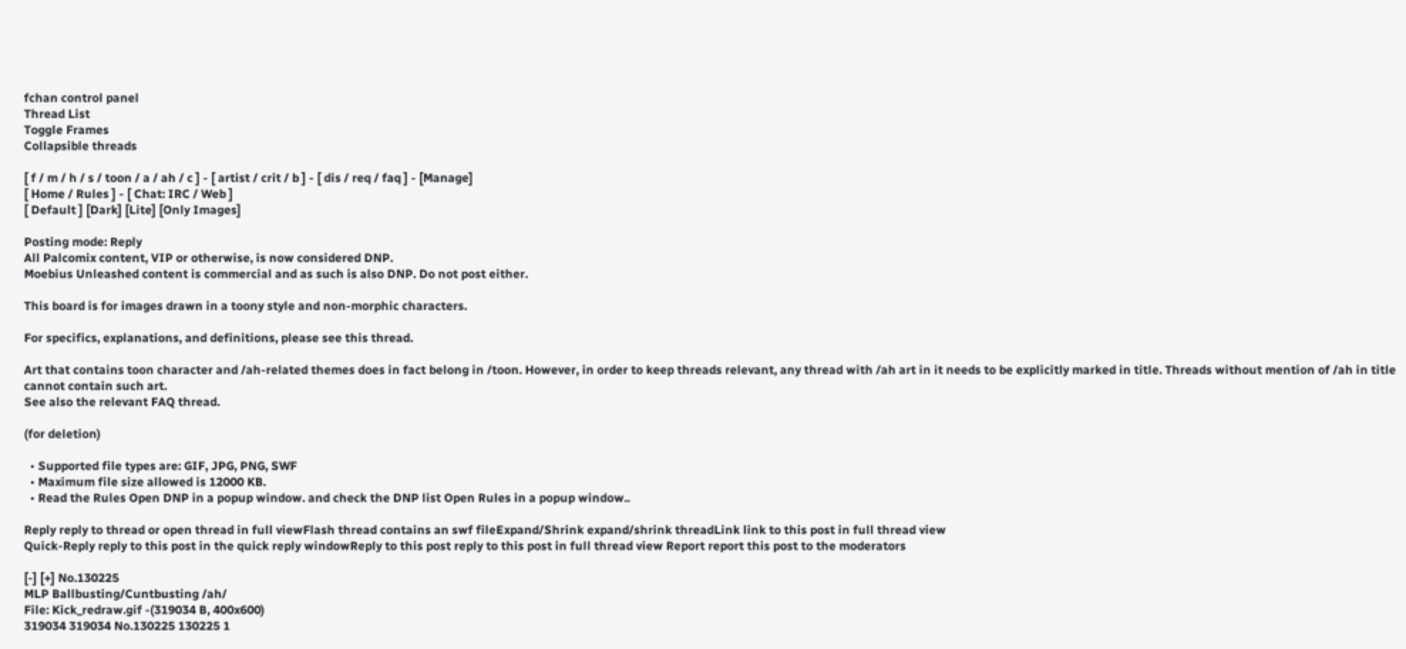fchan control panel
Thread List
Toggle Frames
Collapsible threads

[ f / m / h / s / toon / a / ah / c ] - [ artist / crit / b ] - [ dis / req / faq ] - [Manage]
[ Home / Rules ] - [ Chat: IRC / Web ]
[ Default ] [Dark] [Lite] [Only Images]

Posting mode: Reply
All Palcomix content, VIP or otherwise, is now considered DNP.
Moebius Unleashed content is commercial and as such is also DNP. Do not post either.

This board is for images drawn in a toony style and non-morphic characters.

For specifics, explanations, and definitions, please see this thread.

Art that contains toon character and /ah-related themes does in fact belong in /toon. However, in order to keep threads relevant, any thread with /ah art in it needs to be explicitly marked in title. Threads without mention of /ah in title cannot contain such art.
See also the relevant FAQ thread.

(for deletion)

  • Supported file types are: GIF, JPG, PNG, SWF
  • Maximum file size allowed is 12000 KB.
  • Read the Rules Open DNP in a popup window. and check the DNP list Open Rules in a popup window..

Reply reply to thread or open thread in full viewFlash thread contains an swf fileExpand/Shrink expand/shrink threadLink link to this post in full thread view
Quick-Reply reply to this post in the quick reply windowReply to this post reply to this post in full thread view Report report this post to the moderators

[-] [+] No.130225
MLP Ballbusting/Cuntbusting /ah/
File: Kick_redraw.gif -(319034 B, 400x600)
319034 319034 No.130225 130225 1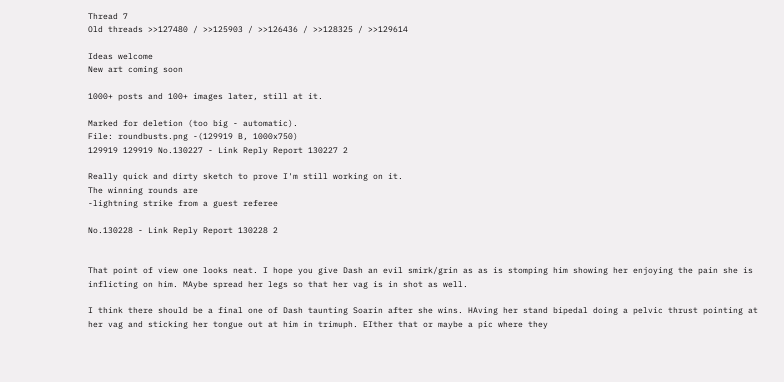Thread 7
Old threads >>127480 / >>125903 / >>126436 / >>128325 / >>129614

Ideas welcome
New art coming soon

1000+ posts and 100+ images later, still at it.

Marked for deletion (too big - automatic).
File: roundbusts.png -(129919 B, 1000x750)
129919 129919 No.130227 - Link Reply Report 130227 2

Really quick and dirty sketch to prove I'm still working on it.
The winning rounds are
-lightning strike from a guest referee

No.130228 - Link Reply Report 130228 2


That point of view one looks neat. I hope you give Dash an evil smirk/grin as as is stomping him showing her enjoying the pain she is inflicting on him. MAybe spread her legs so that her vag is in shot as well.

I think there should be a final one of Dash taunting Soarin after she wins. HAving her stand bipedal doing a pelvic thrust pointing at her vag and sticking her tongue out at him in trimuph. EIther that or maybe a pic where they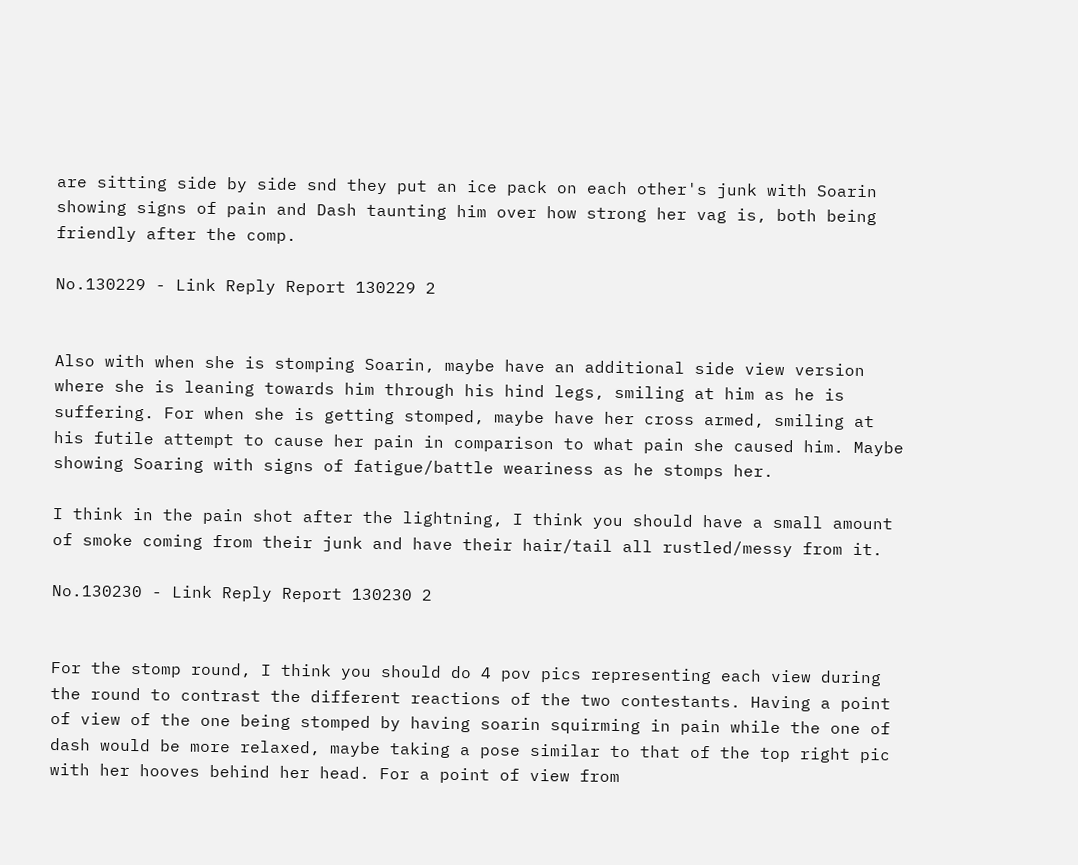are sitting side by side snd they put an ice pack on each other's junk with Soarin showing signs of pain and Dash taunting him over how strong her vag is, both being friendly after the comp.

No.130229 - Link Reply Report 130229 2


Also with when she is stomping Soarin, maybe have an additional side view version where she is leaning towards him through his hind legs, smiling at him as he is suffering. For when she is getting stomped, maybe have her cross armed, smiling at his futile attempt to cause her pain in comparison to what pain she caused him. Maybe showing Soaring with signs of fatigue/battle weariness as he stomps her.

I think in the pain shot after the lightning, I think you should have a small amount of smoke coming from their junk and have their hair/tail all rustled/messy from it.

No.130230 - Link Reply Report 130230 2


For the stomp round, I think you should do 4 pov pics representing each view during the round to contrast the different reactions of the two contestants. Having a point of view of the one being stomped by having soarin squirming in pain while the one of dash would be more relaxed, maybe taking a pose similar to that of the top right pic with her hooves behind her head. For a point of view from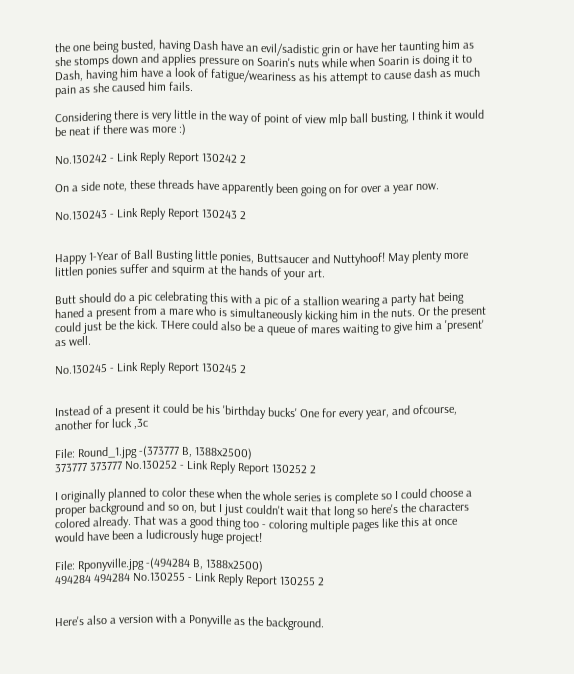the one being busted, having Dash have an evil/sadistic grin or have her taunting him as she stomps down and applies pressure on Soarin's nuts while when Soarin is doing it to Dash, having him have a look of fatigue/weariness as his attempt to cause dash as much pain as she caused him fails.

Considering there is very little in the way of point of view mlp ball busting, I think it would be neat if there was more :)

No.130242 - Link Reply Report 130242 2

On a side note, these threads have apparently been going on for over a year now.

No.130243 - Link Reply Report 130243 2


Happy 1-Year of Ball Busting little ponies, Buttsaucer and Nuttyhoof! May plenty more littlen ponies suffer and squirm at the hands of your art.

Butt should do a pic celebrating this with a pic of a stallion wearing a party hat being haned a present from a mare who is simultaneously kicking him in the nuts. Or the present could just be the kick. THere could also be a queue of mares waiting to give him a 'present' as well.

No.130245 - Link Reply Report 130245 2


Instead of a present it could be his 'birthday bucks' One for every year, and ofcourse, another for luck ,3c

File: Round_1.jpg -(373777 B, 1388x2500)
373777 373777 No.130252 - Link Reply Report 130252 2

I originally planned to color these when the whole series is complete so I could choose a proper background and so on, but I just couldn't wait that long so here's the characters colored already. That was a good thing too - coloring multiple pages like this at once would have been a ludicrously huge project!

File: Rponyville.jpg -(494284 B, 1388x2500)
494284 494284 No.130255 - Link Reply Report 130255 2


Here's also a version with a Ponyville as the background.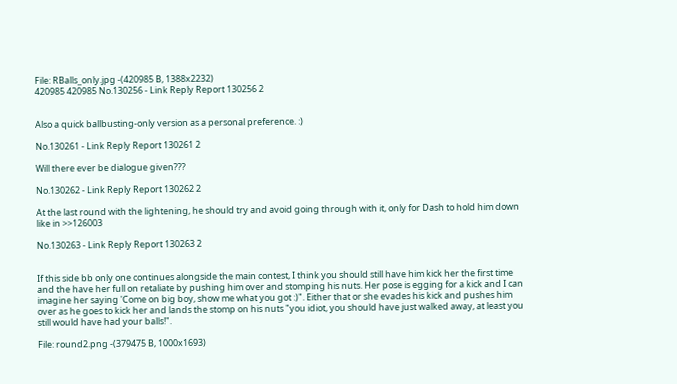File: RBalls_only.jpg -(420985 B, 1388x2232)
420985 420985 No.130256 - Link Reply Report 130256 2


Also a quick ballbusting-only version as a personal preference. :)

No.130261 - Link Reply Report 130261 2

Will there ever be dialogue given???

No.130262 - Link Reply Report 130262 2

At the last round with the lightening, he should try and avoid going through with it, only for Dash to hold him down like in >>126003

No.130263 - Link Reply Report 130263 2


If this side bb only one continues alongside the main contest, I think you should still have him kick her the first time and the have her full on retaliate by pushing him over and stomping his nuts. Her pose is egging for a kick and I can imagine her saying 'Come on big boy, show me what you got :)". Either that or she evades his kick and pushes him over as he goes to kick her and lands the stomp on his nuts "you idiot, you should have just walked away, at least you still would have had your balls!".

File: round2.png -(379475 B, 1000x1693)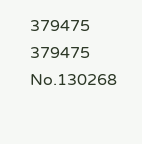379475 379475 No.130268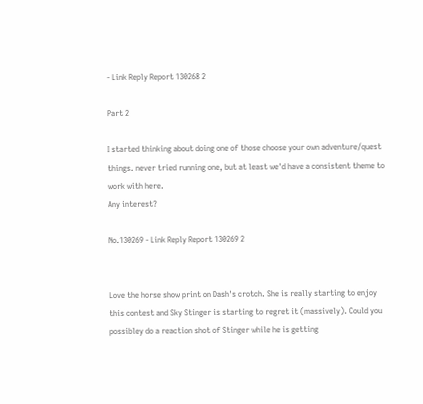- Link Reply Report 130268 2

Part 2

I started thinking about doing one of those choose your own adventure/quest things. never tried running one, but at least we'd have a consistent theme to work with here.
Any interest?

No.130269 - Link Reply Report 130269 2


Love the horse show print on Dash's crotch. She is really starting to enjoy this contest and Sky Stinger is starting to regret it (massively). Could you possibley do a reaction shot of Stinger while he is getting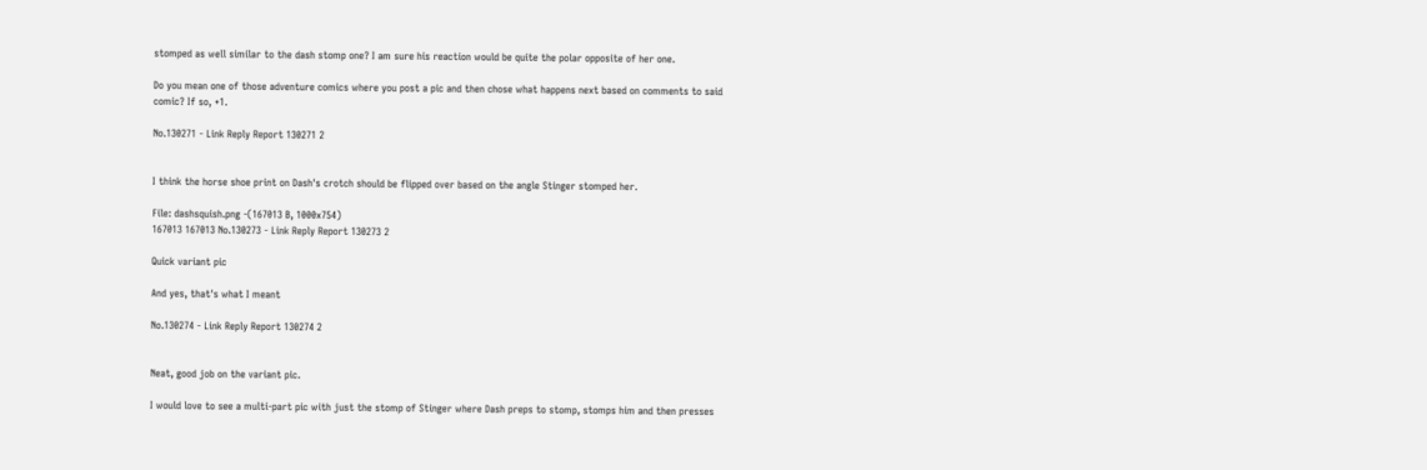stomped as well similar to the dash stomp one? I am sure his reaction would be quite the polar opposite of her one.

Do you mean one of those adventure comics where you post a pic and then chose what happens next based on comments to said comic? If so, +1.

No.130271 - Link Reply Report 130271 2


I think the horse shoe print on Dash's crotch should be flipped over based on the angle Stinger stomped her.

File: dashsquish.png -(167013 B, 1000x754)
167013 167013 No.130273 - Link Reply Report 130273 2

Quick variant pic

And yes, that's what I meant

No.130274 - Link Reply Report 130274 2


Neat, good job on the variant pic.

I would love to see a multi-part pic with just the stomp of Stinger where Dash preps to stomp, stomps him and then presses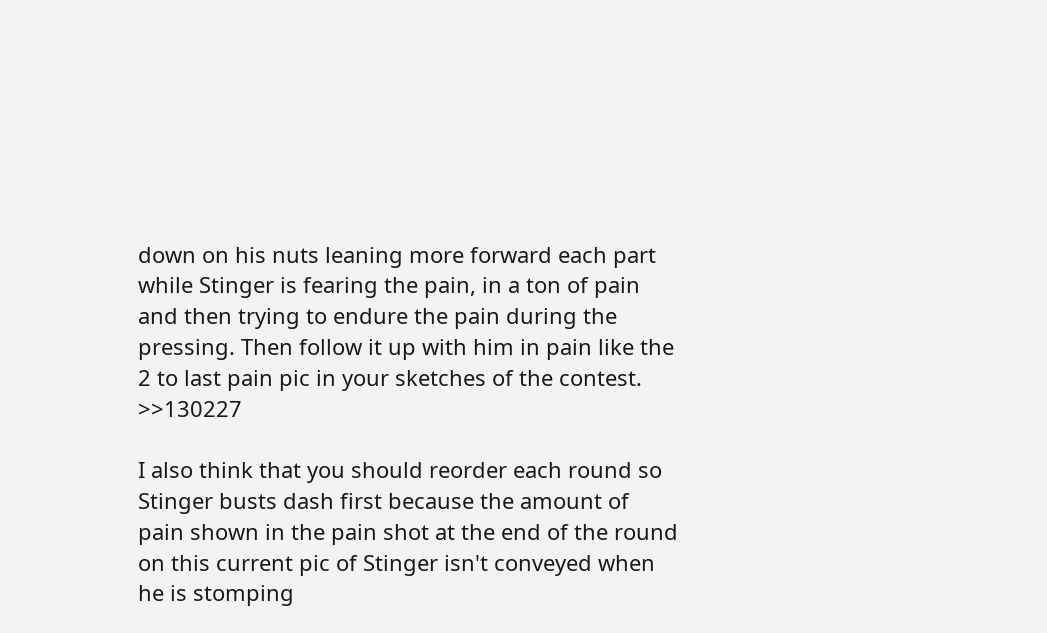down on his nuts leaning more forward each part while Stinger is fearing the pain, in a ton of pain and then trying to endure the pain during the pressing. Then follow it up with him in pain like the 2 to last pain pic in your sketches of the contest. >>130227

I also think that you should reorder each round so Stinger busts dash first because the amount of pain shown in the pain shot at the end of the round on this current pic of Stinger isn't conveyed when he is stomping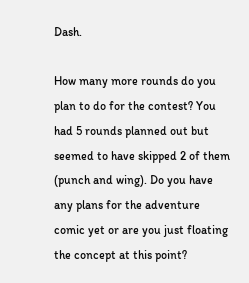Dash.

How many more rounds do you plan to do for the contest? You had 5 rounds planned out but seemed to have skipped 2 of them (punch and wing). Do you have any plans for the adventure comic yet or are you just floating the concept at this point?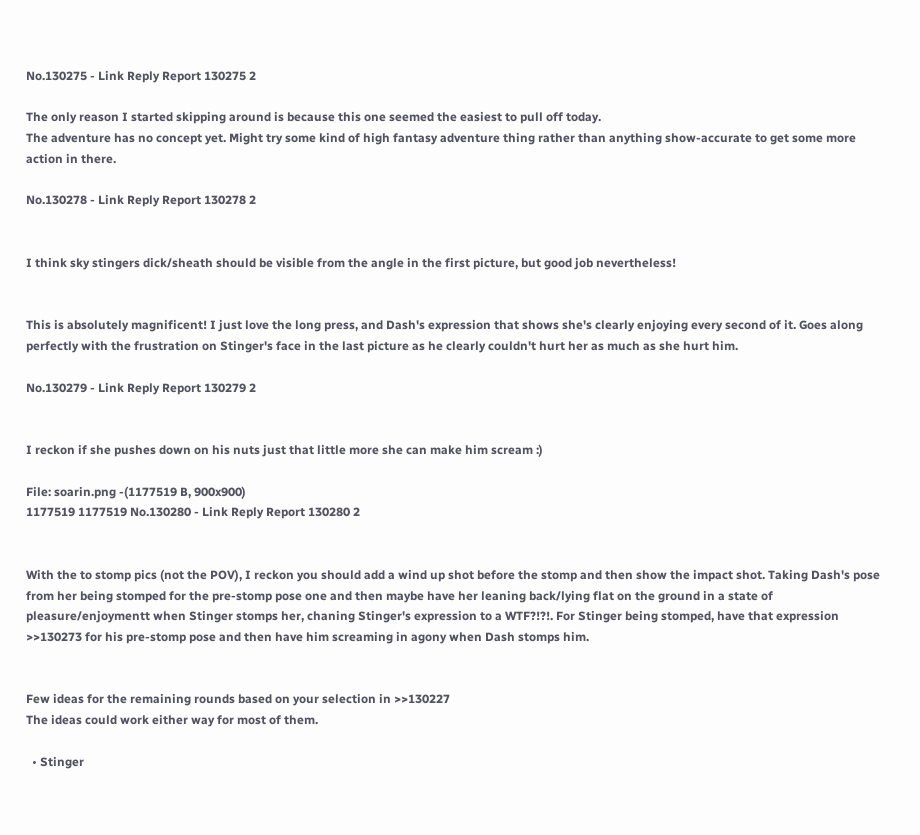No.130275 - Link Reply Report 130275 2

The only reason I started skipping around is because this one seemed the easiest to pull off today.
The adventure has no concept yet. Might try some kind of high fantasy adventure thing rather than anything show-accurate to get some more action in there.

No.130278 - Link Reply Report 130278 2


I think sky stingers dick/sheath should be visible from the angle in the first picture, but good job nevertheless!


This is absolutely magnificent! I just love the long press, and Dash's expression that shows she's clearly enjoying every second of it. Goes along perfectly with the frustration on Stinger's face in the last picture as he clearly couldn't hurt her as much as she hurt him.

No.130279 - Link Reply Report 130279 2


I reckon if she pushes down on his nuts just that little more she can make him scream :)

File: soarin.png -(1177519 B, 900x900)
1177519 1177519 No.130280 - Link Reply Report 130280 2


With the to stomp pics (not the POV), I reckon you should add a wind up shot before the stomp and then show the impact shot. Taking Dash's pose from her being stomped for the pre-stomp pose one and then maybe have her leaning back/lying flat on the ground in a state of pleasure/enjoymentt when Stinger stomps her, chaning Stinger's expression to a WTF?!?!. For Stinger being stomped, have that expression >>130273 for his pre-stomp pose and then have him screaming in agony when Dash stomps him.


Few ideas for the remaining rounds based on your selection in >>130227
The ideas could work either way for most of them.

  • Stinger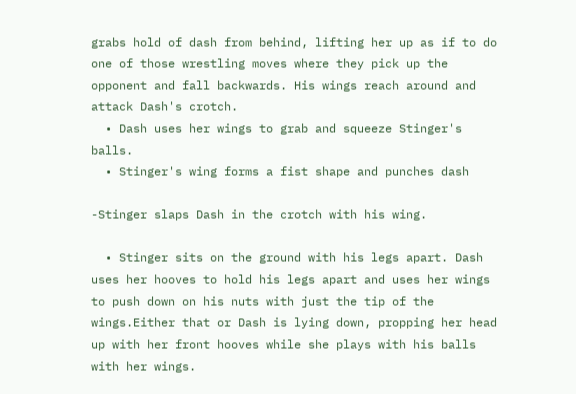grabs hold of dash from behind, lifting her up as if to do one of those wrestling moves where they pick up the opponent and fall backwards. His wings reach around and attack Dash's crotch.
  • Dash uses her wings to grab and squeeze Stinger's balls.
  • Stinger's wing forms a fist shape and punches dash

-Stinger slaps Dash in the crotch with his wing.

  • Stinger sits on the ground with his legs apart. Dash uses her hooves to hold his legs apart and uses her wings to push down on his nuts with just the tip of the wings.Either that or Dash is lying down, propping her head up with her front hooves while she plays with his balls with her wings.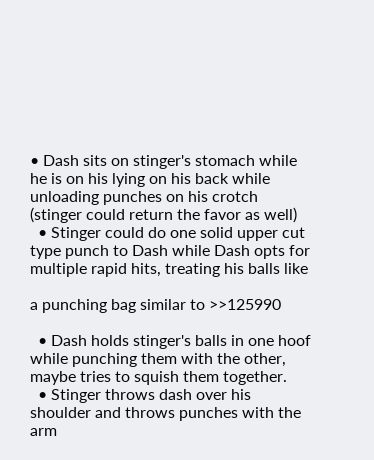• Dash sits on stinger's stomach while he is on his lying on his back while unloading punches on his crotch (stinger could return the favor as well)
  • Stinger could do one solid upper cut type punch to Dash while Dash opts for multiple rapid hits, treating his balls like

a punching bag similar to >>125990

  • Dash holds stinger's balls in one hoof while punching them with the other, maybe tries to squish them together.
  • Stinger throws dash over his shoulder and throws punches with the arm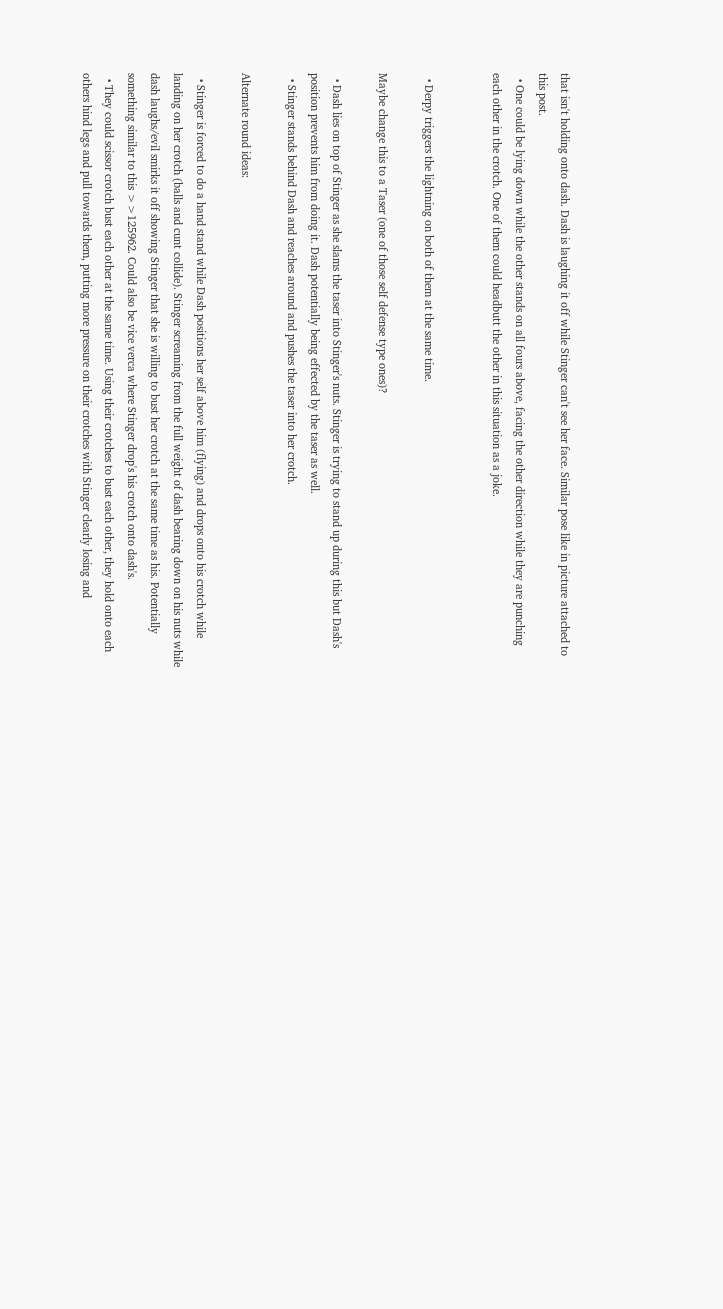that isn't holding onto dash. Dash is laughing it off while Stinger can't see her face. Similar pose like in picture attached to this post.
  • One could be lying down while the other stands on all fours above, facing the other direction while they are punching each other in the crotch. One of them could headbutt the other in this situation as a joke.


  • Derpy triggers the lightning on both of them at the same time.

Maybe change this to a Taser (one of those self defense type ones)?

  • Dash lies on top of Stinger as she slams the taser into Stinger's nuts. Stinger is trying to stand up during this but Dash's position prevents him from doing it. Dash potentially being effected by the taser as well.
  • Stinger stands behind Dash and reaches around and pushes the taser into her crotch.

Alternate round ideas:

  • Stinger is forced to do a hand stand while Dash positions her self above him (flying) and drops onto his crotch while landing on her crotch (balls and cunt collide). Stinger screaming from the full weight of dash bearing down on his nuts while dash laughs/evil smirks it off showing Stinger that she is willing to bust her crotch at the same time as his. Potentially something similar to this >>125962. Could also be vice verca where Stinger drop's his crotch onto dash's.
  • They could scissor crotch bust each other at the same time. Using their crotches to bust each other, they hold onto each others hind legs and pull towards them, putting more pressure on their crotches with Stinger clearly losing and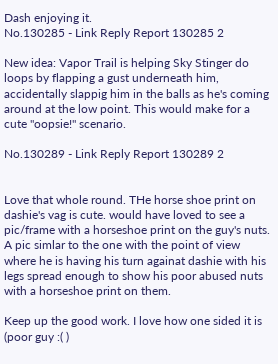Dash enjoying it.
No.130285 - Link Reply Report 130285 2

New idea: Vapor Trail is helping Sky Stinger do loops by flapping a gust underneath him, accidentally slappig him in the balls as he's coming around at the low point. This would make for a cute "oopsie!" scenario.

No.130289 - Link Reply Report 130289 2


Love that whole round. THe horse shoe print on dashie's vag is cute. would have loved to see a pic/frame with a horseshoe print on the guy's nuts. A pic simlar to the one with the point of view where he is having his turn againat dashie with his legs spread enough to show his poor abused nuts with a horseshoe print on them.

Keep up the good work. I love how one sided it is (poor guy :( )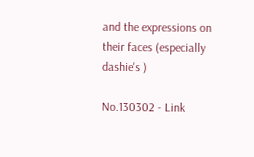and the expressions on their faces (especially dashie's )

No.130302 - Link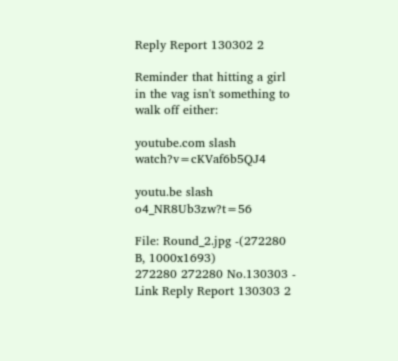Reply Report 130302 2

Reminder that hitting a girl in the vag isn't something to walk off either:

youtube.com slash watch?v=cKVaf6b5QJ4

youtu.be slash o4_NR8Ub3zw?t=56

File: Round_2.jpg -(272280 B, 1000x1693)
272280 272280 No.130303 - Link Reply Report 130303 2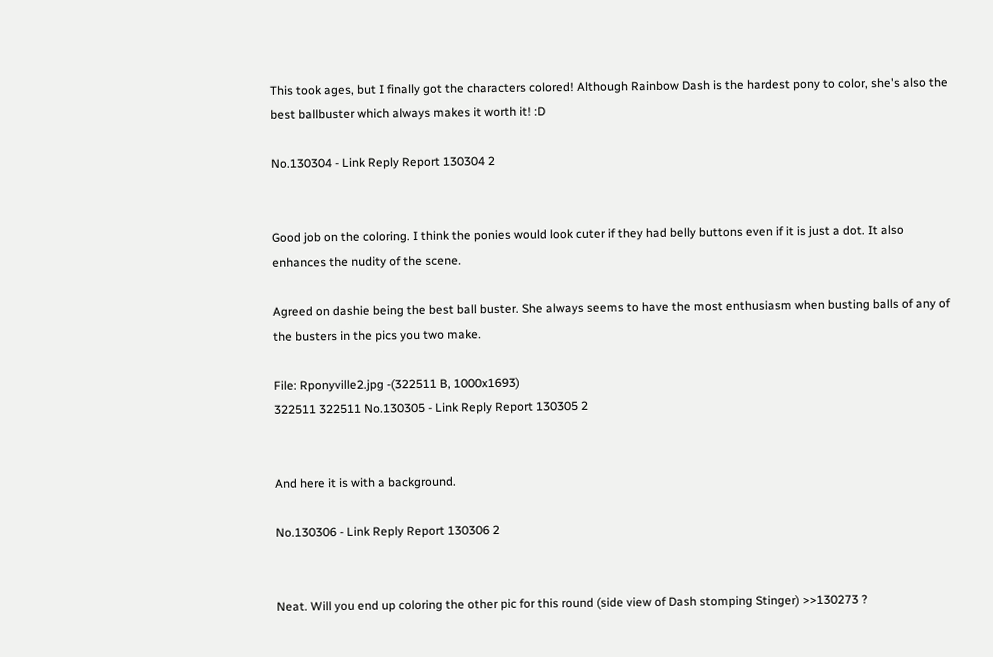This took ages, but I finally got the characters colored! Although Rainbow Dash is the hardest pony to color, she's also the best ballbuster which always makes it worth it! :D

No.130304 - Link Reply Report 130304 2


Good job on the coloring. I think the ponies would look cuter if they had belly buttons even if it is just a dot. It also enhances the nudity of the scene.

Agreed on dashie being the best ball buster. She always seems to have the most enthusiasm when busting balls of any of the busters in the pics you two make.

File: Rponyville2.jpg -(322511 B, 1000x1693)
322511 322511 No.130305 - Link Reply Report 130305 2


And here it is with a background.

No.130306 - Link Reply Report 130306 2


Neat. Will you end up coloring the other pic for this round (side view of Dash stomping Stinger) >>130273 ?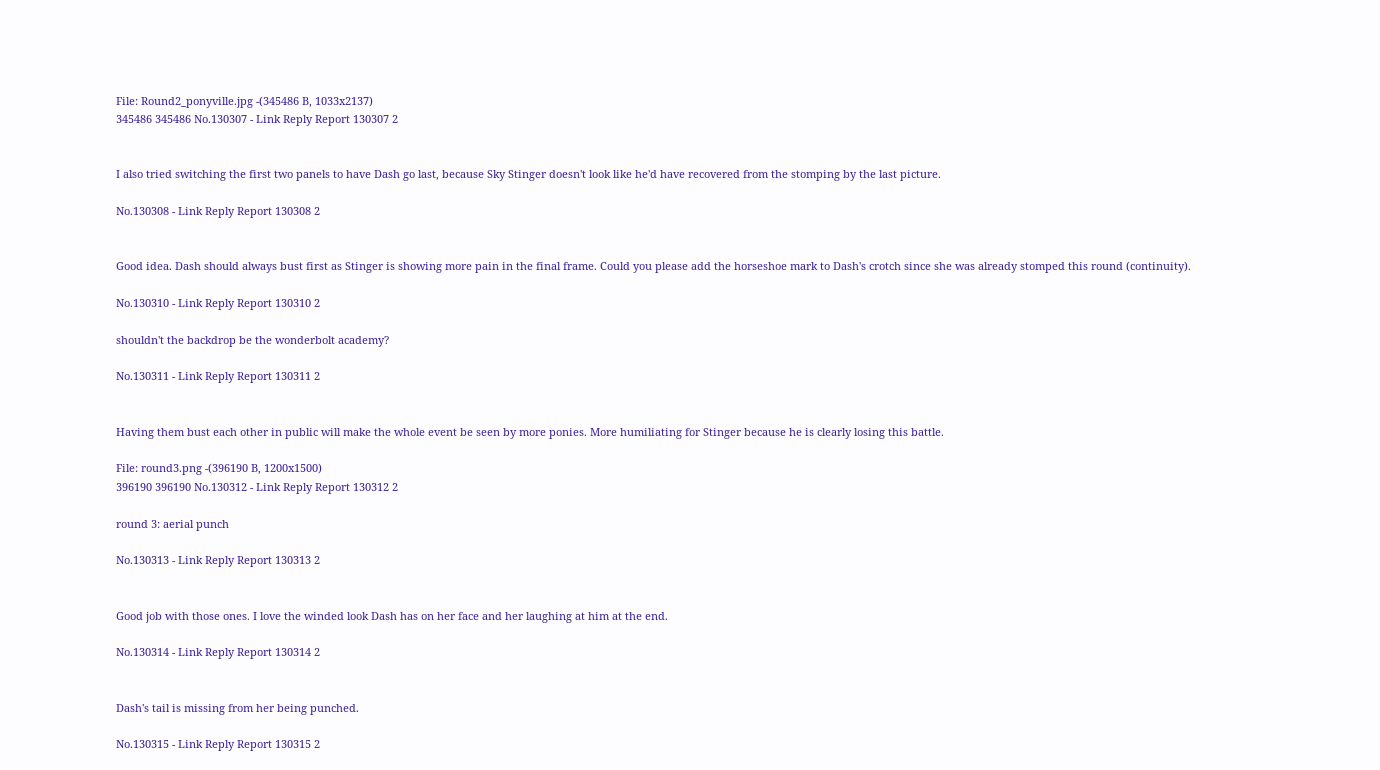File: Round2_ponyville.jpg -(345486 B, 1033x2137)
345486 345486 No.130307 - Link Reply Report 130307 2


I also tried switching the first two panels to have Dash go last, because Sky Stinger doesn't look like he'd have recovered from the stomping by the last picture.

No.130308 - Link Reply Report 130308 2


Good idea. Dash should always bust first as Stinger is showing more pain in the final frame. Could you please add the horseshoe mark to Dash's crotch since she was already stomped this round (continuity).

No.130310 - Link Reply Report 130310 2

shouldn't the backdrop be the wonderbolt academy?

No.130311 - Link Reply Report 130311 2


Having them bust each other in public will make the whole event be seen by more ponies. More humiliating for Stinger because he is clearly losing this battle.

File: round3.png -(396190 B, 1200x1500)
396190 396190 No.130312 - Link Reply Report 130312 2

round 3: aerial punch

No.130313 - Link Reply Report 130313 2


Good job with those ones. I love the winded look Dash has on her face and her laughing at him at the end.

No.130314 - Link Reply Report 130314 2


Dash's tail is missing from her being punched.

No.130315 - Link Reply Report 130315 2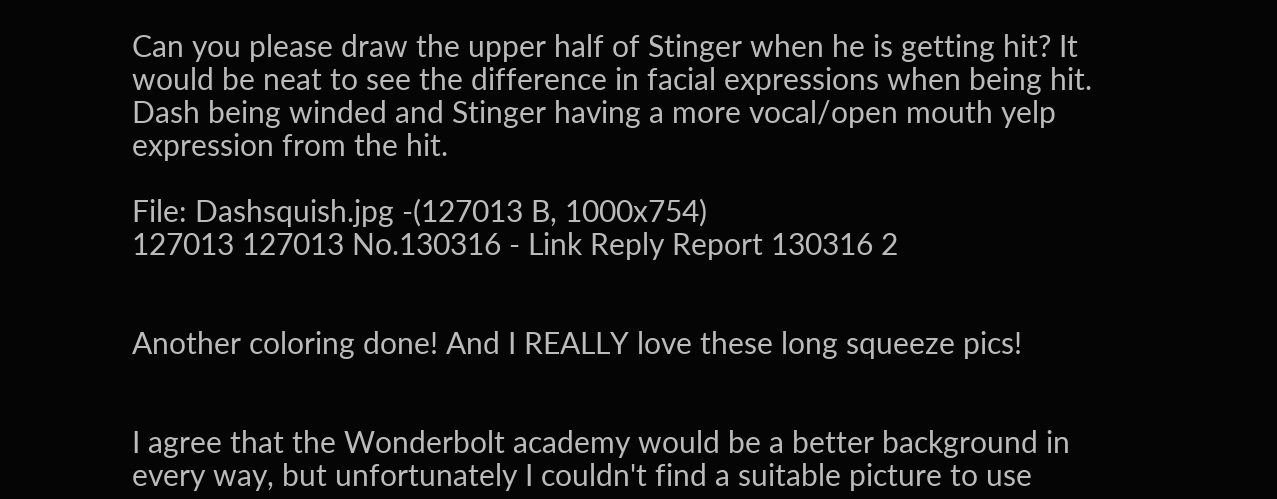Can you please draw the upper half of Stinger when he is getting hit? It would be neat to see the difference in facial expressions when being hit. Dash being winded and Stinger having a more vocal/open mouth yelp expression from the hit.

File: Dashsquish.jpg -(127013 B, 1000x754)
127013 127013 No.130316 - Link Reply Report 130316 2


Another coloring done! And I REALLY love these long squeeze pics!


I agree that the Wonderbolt academy would be a better background in every way, but unfortunately I couldn't find a suitable picture to use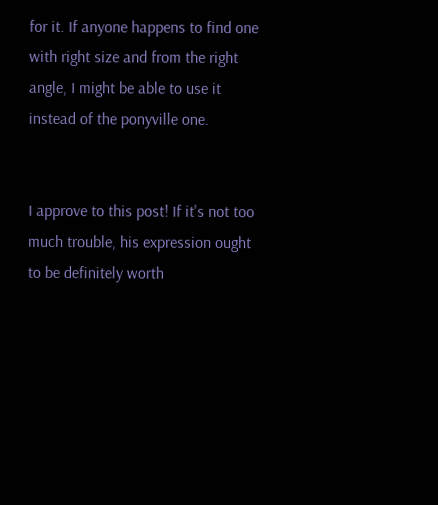for it. If anyone happens to find one with right size and from the right angle, I might be able to use it instead of the ponyville one.


I approve to this post! If it's not too much trouble, his expression ought to be definitely worth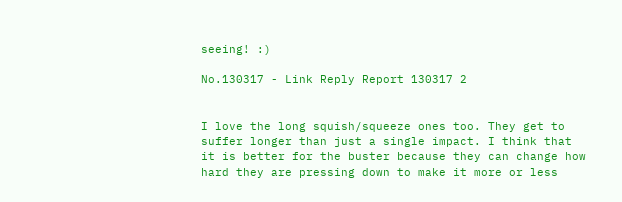seeing! :)

No.130317 - Link Reply Report 130317 2


I love the long squish/squeeze ones too. They get to suffer longer than just a single impact. I think that it is better for the buster because they can change how hard they are pressing down to make it more or less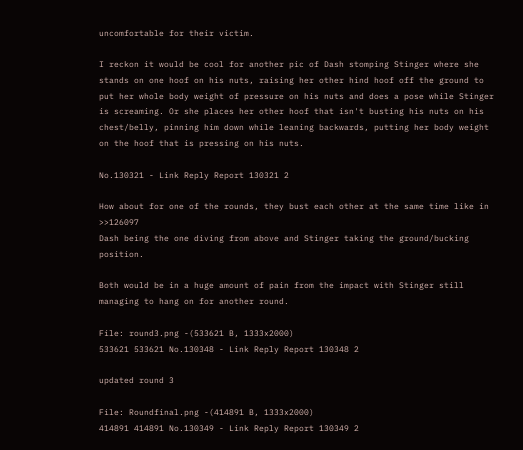uncomfortable for their victim.

I reckon it would be cool for another pic of Dash stomping Stinger where she stands on one hoof on his nuts, raising her other hind hoof off the ground to put her whole body weight of pressure on his nuts and does a pose while Stinger is screaming. Or she places her other hoof that isn't busting his nuts on his chest/belly, pinning him down while leaning backwards, putting her body weight on the hoof that is pressing on his nuts.

No.130321 - Link Reply Report 130321 2

How about for one of the rounds, they bust each other at the same time like in >>126097
Dash being the one diving from above and Stinger taking the ground/bucking position.

Both would be in a huge amount of pain from the impact with Stinger still managing to hang on for another round.

File: round3.png -(533621 B, 1333x2000)
533621 533621 No.130348 - Link Reply Report 130348 2

updated round 3

File: Roundfinal.png -(414891 B, 1333x2000)
414891 414891 No.130349 - Link Reply Report 130349 2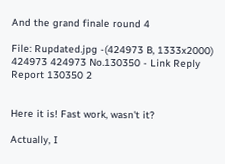And the grand finale round 4

File: Rupdated.jpg -(424973 B, 1333x2000)
424973 424973 No.130350 - Link Reply Report 130350 2


Here it is! Fast work, wasn't it?

Actually, I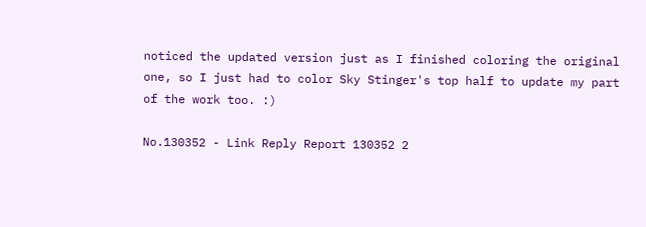noticed the updated version just as I finished coloring the original one, so I just had to color Sky Stinger's top half to update my part of the work too. :)

No.130352 - Link Reply Report 130352 2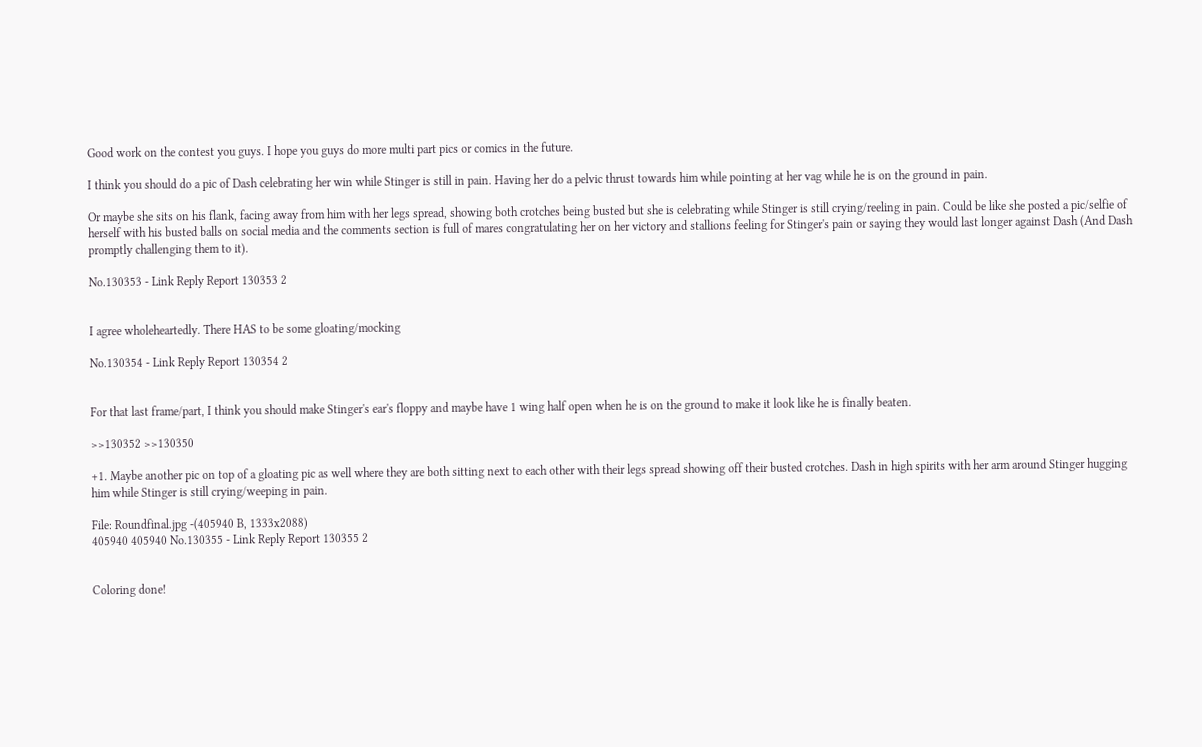Good work on the contest you guys. I hope you guys do more multi part pics or comics in the future.

I think you should do a pic of Dash celebrating her win while Stinger is still in pain. Having her do a pelvic thrust towards him while pointing at her vag while he is on the ground in pain.

Or maybe she sits on his flank, facing away from him with her legs spread, showing both crotches being busted but she is celebrating while Stinger is still crying/reeling in pain. Could be like she posted a pic/selfie of herself with his busted balls on social media and the comments section is full of mares congratulating her on her victory and stallions feeling for Stinger's pain or saying they would last longer against Dash (And Dash promptly challenging them to it).

No.130353 - Link Reply Report 130353 2


I agree wholeheartedly. There HAS to be some gloating/mocking

No.130354 - Link Reply Report 130354 2


For that last frame/part, I think you should make Stinger's ear's floppy and maybe have 1 wing half open when he is on the ground to make it look like he is finally beaten.

>>130352 >>130350

+1. Maybe another pic on top of a gloating pic as well where they are both sitting next to each other with their legs spread showing off their busted crotches. Dash in high spirits with her arm around Stinger hugging him while Stinger is still crying/weeping in pain.

File: Roundfinal.jpg -(405940 B, 1333x2088)
405940 405940 No.130355 - Link Reply Report 130355 2


Coloring done!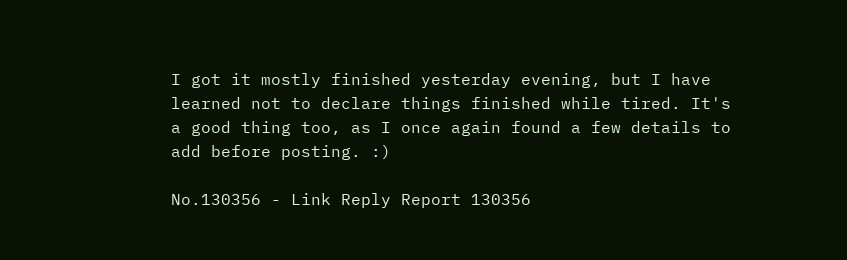I got it mostly finished yesterday evening, but I have learned not to declare things finished while tired. It's a good thing too, as I once again found a few details to add before posting. :)

No.130356 - Link Reply Report 130356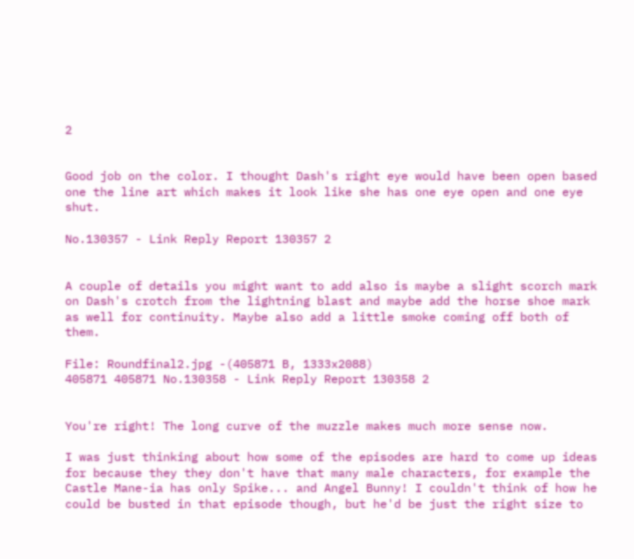2


Good job on the color. I thought Dash's right eye would have been open based one the line art which makes it look like she has one eye open and one eye shut.

No.130357 - Link Reply Report 130357 2


A couple of details you might want to add also is maybe a slight scorch mark on Dash's crotch from the lightning blast and maybe add the horse shoe mark as well for continuity. Maybe also add a little smoke coming off both of them.

File: Roundfinal2.jpg -(405871 B, 1333x2088)
405871 405871 No.130358 - Link Reply Report 130358 2


You're right! The long curve of the muzzle makes much more sense now.

I was just thinking about how some of the episodes are hard to come up ideas for because they they don't have that many male characters, for example the Castle Mane-ia has only Spike... and Angel Bunny! I couldn't think of how he could be busted in that episode though, but he'd be just the right size to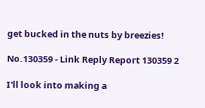get bucked in the nuts by breezies!

No.130359 - Link Reply Report 130359 2

I'll look into making a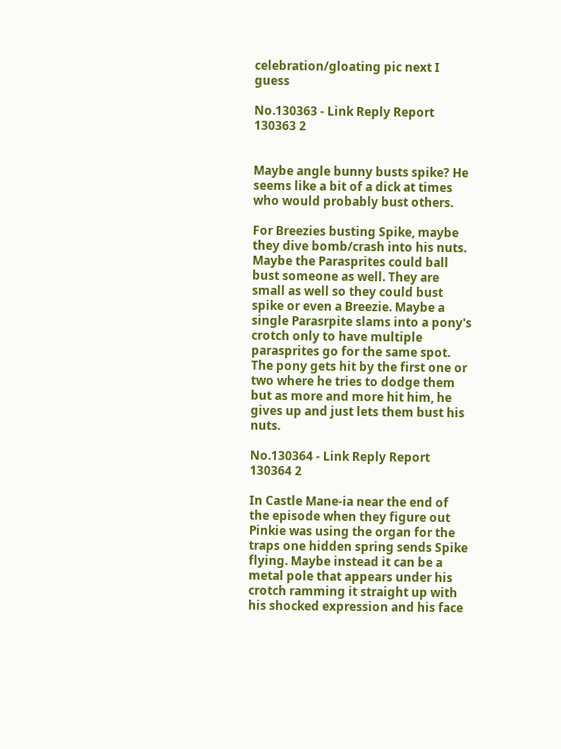celebration/gloating pic next I guess

No.130363 - Link Reply Report 130363 2


Maybe angle bunny busts spike? He seems like a bit of a dick at times who would probably bust others.

For Breezies busting Spike, maybe they dive bomb/crash into his nuts. Maybe the Parasprites could ball bust someone as well. They are small as well so they could bust spike or even a Breezie. Maybe a single Parasrpite slams into a pony's crotch only to have multiple parasprites go for the same spot. The pony gets hit by the first one or two where he tries to dodge them but as more and more hit him, he gives up and just lets them bust his nuts.

No.130364 - Link Reply Report 130364 2

In Castle Mane-ia near the end of the episode when they figure out Pinkie was using the organ for the traps one hidden spring sends Spike flying. Maybe instead it can be a metal pole that appears under his crotch ramming it straight up with his shocked expression and his face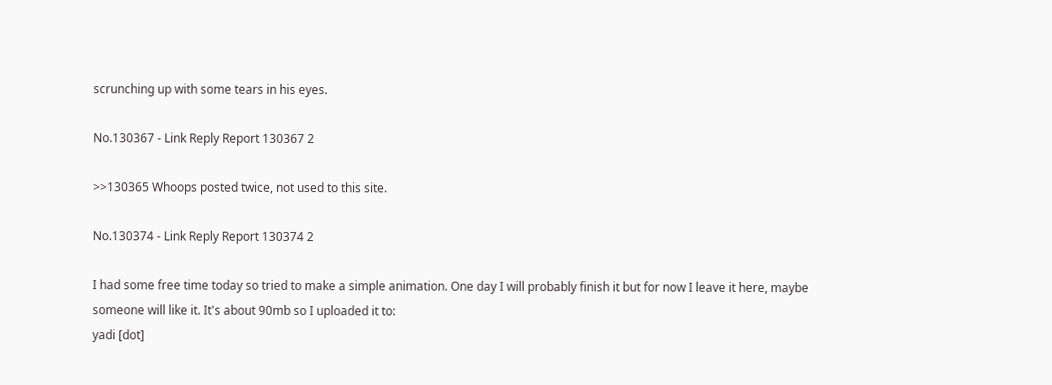scrunching up with some tears in his eyes.

No.130367 - Link Reply Report 130367 2

>>130365 Whoops posted twice, not used to this site.

No.130374 - Link Reply Report 130374 2

I had some free time today so tried to make a simple animation. One day I will probably finish it but for now I leave it here, maybe someone will like it. It's about 90mb so I uploaded it to:
yadi [dot]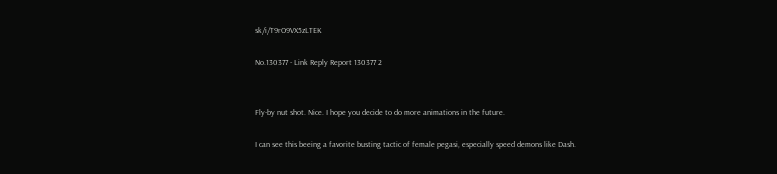sk/i/T9rO9VX5zLTEK

No.130377 - Link Reply Report 130377 2


Fly-by nut shot. Nice. I hope you decide to do more animations in the future.

I can see this beeing a favorite busting tactic of female pegasi, especially speed demons like Dash.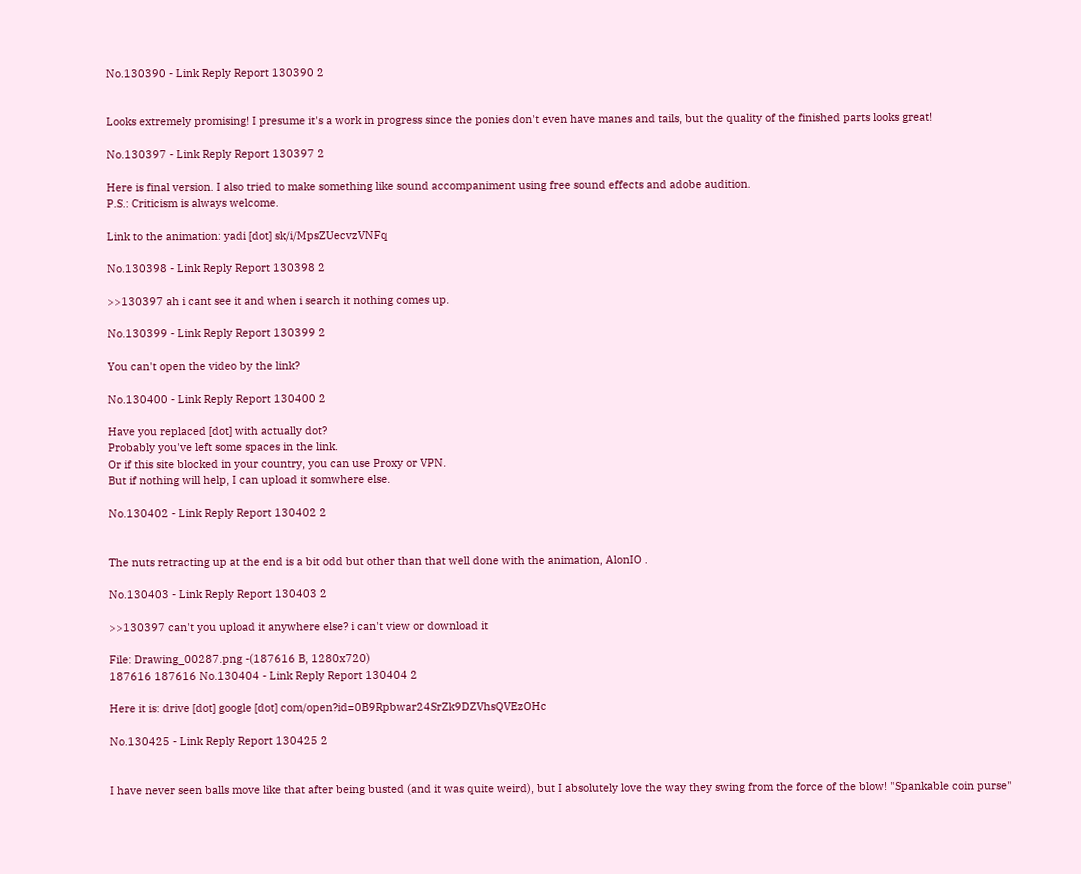No.130390 - Link Reply Report 130390 2


Looks extremely promising! I presume it's a work in progress since the ponies don't even have manes and tails, but the quality of the finished parts looks great!

No.130397 - Link Reply Report 130397 2

Here is final version. I also tried to make something like sound accompaniment using free sound effects and adobe audition.
P.S.: Criticism is always welcome.

Link to the animation: yadi [dot] sk/i/MpsZUecvzVNFq

No.130398 - Link Reply Report 130398 2

>>130397 ah i cant see it and when i search it nothing comes up.

No.130399 - Link Reply Report 130399 2

You can't open the video by the link?

No.130400 - Link Reply Report 130400 2

Have you replaced [dot] with actually dot?
Probably you've left some spaces in the link.
Or if this site blocked in your country, you can use Proxy or VPN.
But if nothing will help, I can upload it somwhere else.

No.130402 - Link Reply Report 130402 2


The nuts retracting up at the end is a bit odd but other than that well done with the animation, AlonIO .

No.130403 - Link Reply Report 130403 2

>>130397 can't you upload it anywhere else? i can't view or download it

File: Drawing_00287.png -(187616 B, 1280x720)
187616 187616 No.130404 - Link Reply Report 130404 2

Here it is: drive [dot] google [dot] com/open?id=0B9Rpbwar24SrZk9DZVhsQVEzOHc

No.130425 - Link Reply Report 130425 2


I have never seen balls move like that after being busted (and it was quite weird), but I absolutely love the way they swing from the force of the blow! "Spankable coin purse"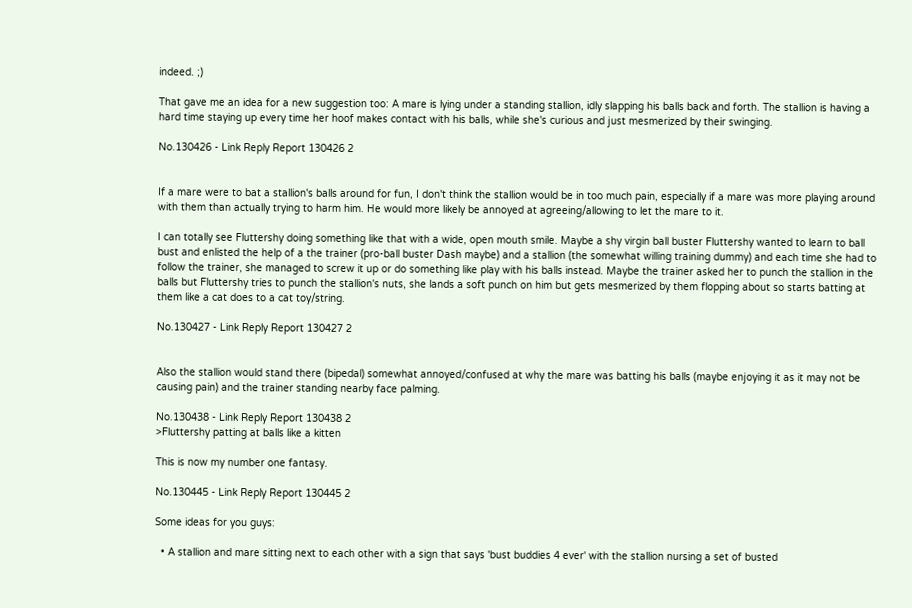indeed. ;)

That gave me an idea for a new suggestion too: A mare is lying under a standing stallion, idly slapping his balls back and forth. The stallion is having a hard time staying up every time her hoof makes contact with his balls, while she's curious and just mesmerized by their swinging.

No.130426 - Link Reply Report 130426 2


If a mare were to bat a stallion's balls around for fun, I don't think the stallion would be in too much pain, especially if a mare was more playing around with them than actually trying to harm him. He would more likely be annoyed at agreeing/allowing to let the mare to it.

I can totally see Fluttershy doing something like that with a wide, open mouth smile. Maybe a shy virgin ball buster Fluttershy wanted to learn to ball bust and enlisted the help of a the trainer (pro-ball buster Dash maybe) and a stallion (the somewhat willing training dummy) and each time she had to follow the trainer, she managed to screw it up or do something like play with his balls instead. Maybe the trainer asked her to punch the stallion in the balls but Fluttershy tries to punch the stallion's nuts, she lands a soft punch on him but gets mesmerized by them flopping about so starts batting at them like a cat does to a cat toy/string.

No.130427 - Link Reply Report 130427 2


Also the stallion would stand there (bipedal) somewhat annoyed/confused at why the mare was batting his balls (maybe enjoying it as it may not be causing pain) and the trainer standing nearby face palming.

No.130438 - Link Reply Report 130438 2
>Fluttershy patting at balls like a kitten

This is now my number one fantasy.

No.130445 - Link Reply Report 130445 2

Some ideas for you guys:

  • A stallion and mare sitting next to each other with a sign that says 'bust buddies 4 ever' with the stallion nursing a set of busted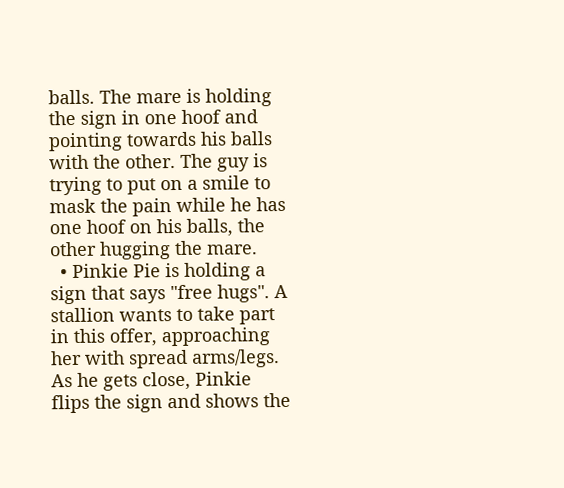balls. The mare is holding the sign in one hoof and pointing towards his balls with the other. The guy is trying to put on a smile to mask the pain while he has one hoof on his balls, the other hugging the mare.
  • Pinkie Pie is holding a sign that says "free hugs". A stallion wants to take part in this offer, approaching her with spread arms/legs. As he gets close, Pinkie flips the sign and shows the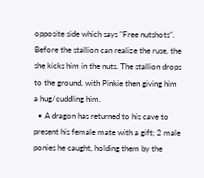opposite side which says "Free nutshots". Before the stallion can realize the ruse, the she kicks him in the nuts. The stallion drops to the ground, with Pinkie then giving him a hug/cuddling him.
  • A dragon has returned to his cave to present his female mate with a gift; 2 male ponies he caught, holding them by the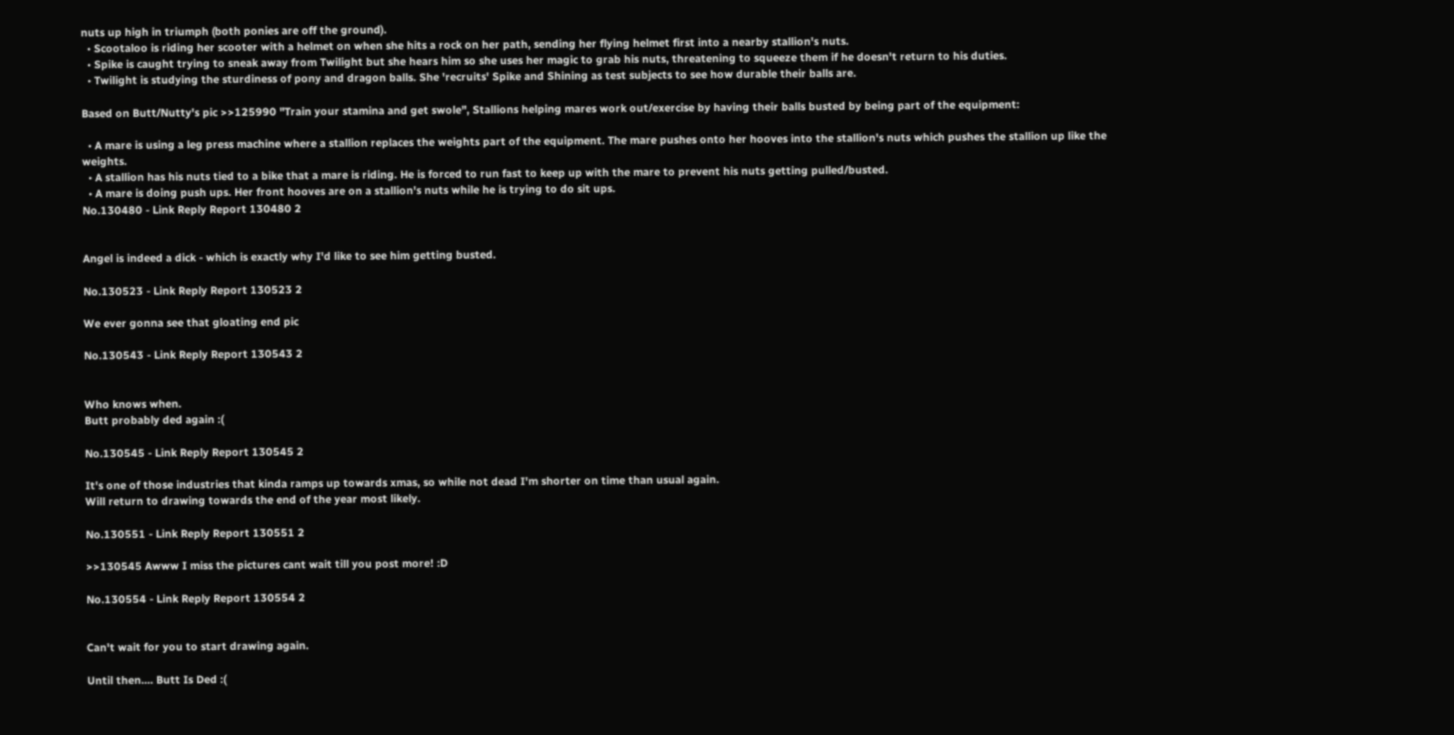nuts up high in triumph (both ponies are off the ground).
  • Scootaloo is riding her scooter with a helmet on when she hits a rock on her path, sending her flying helmet first into a nearby stallion's nuts.
  • Spike is caught trying to sneak away from Twilight but she hears him so she uses her magic to grab his nuts, threatening to squeeze them if he doesn't return to his duties.
  • Twilight is studying the sturdiness of pony and dragon balls. She 'recruits' Spike and Shining as test subjects to see how durable their balls are.

Based on Butt/Nutty's pic >>125990 "Train your stamina and get swole", Stallions helping mares work out/exercise by having their balls busted by being part of the equipment:

  • A mare is using a leg press machine where a stallion replaces the weights part of the equipment. The mare pushes onto her hooves into the stallion's nuts which pushes the stallion up like the weights.
  • A stallion has his nuts tied to a bike that a mare is riding. He is forced to run fast to keep up with the mare to prevent his nuts getting pulled/busted.
  • A mare is doing push ups. Her front hooves are on a stallion's nuts while he is trying to do sit ups.
No.130480 - Link Reply Report 130480 2


Angel is indeed a dick - which is exactly why I'd like to see him getting busted.

No.130523 - Link Reply Report 130523 2

We ever gonna see that gloating end pic

No.130543 - Link Reply Report 130543 2


Who knows when.
Butt probably ded again :(

No.130545 - Link Reply Report 130545 2

It's one of those industries that kinda ramps up towards xmas, so while not dead I'm shorter on time than usual again.
Will return to drawing towards the end of the year most likely.

No.130551 - Link Reply Report 130551 2

>>130545 Awww I miss the pictures cant wait till you post more! :D

No.130554 - Link Reply Report 130554 2


Can't wait for you to start drawing again.

Until then.... Butt Is Ded :(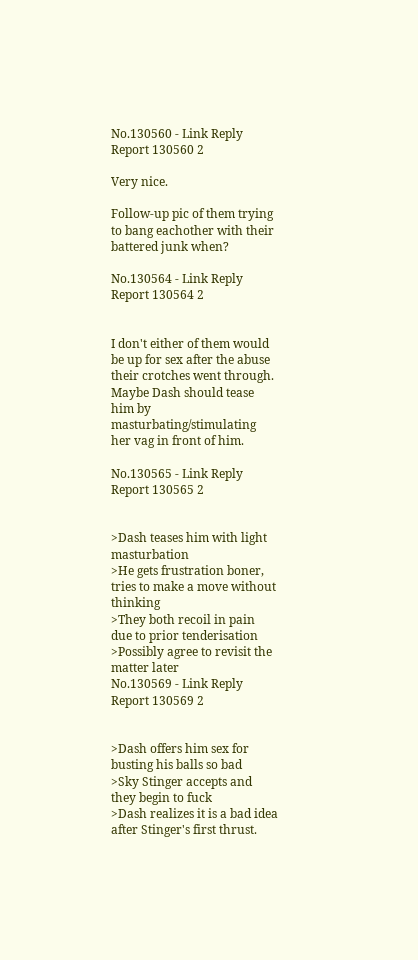No.130560 - Link Reply Report 130560 2

Very nice.

Follow-up pic of them trying to bang eachother with their battered junk when?

No.130564 - Link Reply Report 130564 2


I don't either of them would be up for sex after the abuse their crotches went through.
Maybe Dash should tease him by masturbating/stimulating her vag in front of him.

No.130565 - Link Reply Report 130565 2


>Dash teases him with light masturbation
>He gets frustration boner, tries to make a move without thinking
>They both recoil in pain due to prior tenderisation
>Possibly agree to revisit the matter later
No.130569 - Link Reply Report 130569 2


>Dash offers him sex for busting his balls so bad
>Sky Stinger accepts and they begin to fuck
>Dash realizes it is a bad idea after Stinger's first thrust.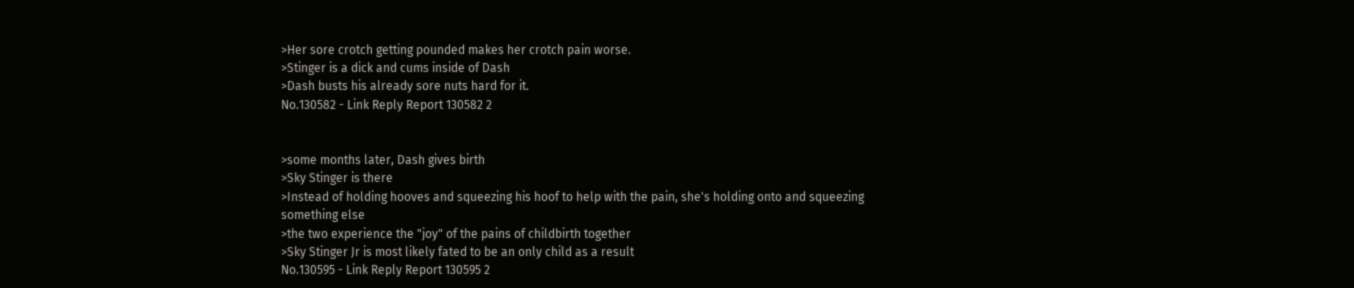>Her sore crotch getting pounded makes her crotch pain worse.
>Stinger is a dick and cums inside of Dash
>Dash busts his already sore nuts hard for it.
No.130582 - Link Reply Report 130582 2


>some months later, Dash gives birth
>Sky Stinger is there
>Instead of holding hooves and squeezing his hoof to help with the pain, she's holding onto and squeezing something else
>the two experience the "joy" of the pains of childbirth together
>Sky Stinger Jr is most likely fated to be an only child as a result
No.130595 - Link Reply Report 130595 2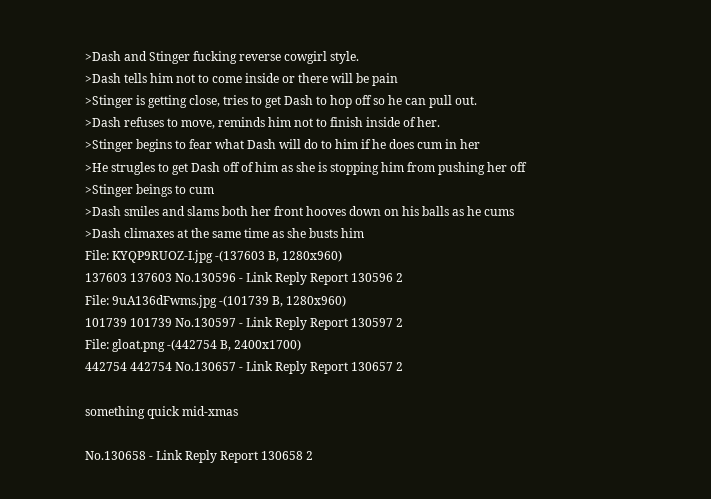>Dash and Stinger fucking reverse cowgirl style.
>Dash tells him not to come inside or there will be pain
>Stinger is getting close, tries to get Dash to hop off so he can pull out.
>Dash refuses to move, reminds him not to finish inside of her.
>Stinger begins to fear what Dash will do to him if he does cum in her
>He strugles to get Dash off of him as she is stopping him from pushing her off
>Stinger beings to cum
>Dash smiles and slams both her front hooves down on his balls as he cums
>Dash climaxes at the same time as she busts him
File: KYQP9RUOZ-I.jpg -(137603 B, 1280x960)
137603 137603 No.130596 - Link Reply Report 130596 2
File: 9uA136dFwms.jpg -(101739 B, 1280x960)
101739 101739 No.130597 - Link Reply Report 130597 2
File: gloat.png -(442754 B, 2400x1700)
442754 442754 No.130657 - Link Reply Report 130657 2

something quick mid-xmas

No.130658 - Link Reply Report 130658 2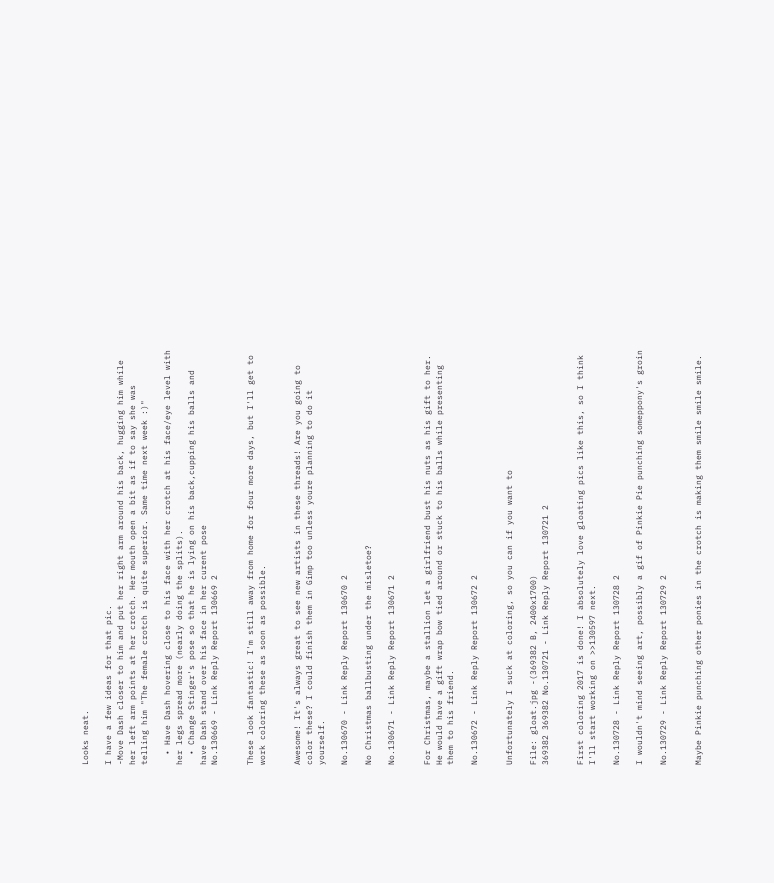Looks neat.

I have a few ideas for that pic.
-Move Dash closer to him and put her right arm around his back, hugging him while her left arm points at her crotch. Her mouth open a bit as if to say she was telling him "The female crotch is quite superior. Same time next week :)"

  • Have Dash hovering close to his face with her crotch at his face/eye level with her legs spread more (nearly doing the splits).
  • Change Stinger's pose so that he is lying on his back,cupping his balls and have Dash stand over his face in her curent pose
No.130669 - Link Reply Report 130669 2


These look fantastic! I'm still away from home for four more days, but I'll get to work coloring these as soon as possible.


Awesome! It's always great to see new artists in these threads! Are you going to color these? I could finish them in Gimp too unless youre planning to do it yourself.

No.130670 - Link Reply Report 130670 2

No Christmas ballbusting under the misletoe?

No.130671 - Link Reply Report 130671 2


For Christmas, maybe a stallion let a girlfriend bust his nuts as his gift to her. He would have a gift wrap bow tied around or stuck to his balls while presenting them to his friend.

No.130672 - Link Reply Report 130672 2


Unfortunately I suck at coloring, so you can if you want to

File: gloat.jpg -(369382 B, 2400x1700)
369382 369382 No.130721 - Link Reply Report 130721 2


First coloring 2017 is done! I absolutely love gloating pics like this, so I think I'll start working on >>130597 next.

No.130728 - Link Reply Report 130728 2

I wouldn't mind seeing art, possibly a gif of Pinkie Pie punching someppony's groin

No.130729 - Link Reply Report 130729 2


Maybe Pinkie punching other ponies in the crotch is making them smile smile smile.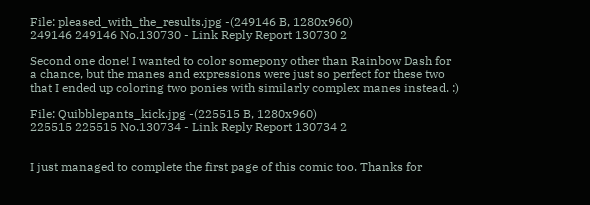File: pleased_with_the_results.jpg -(249146 B, 1280x960)
249146 249146 No.130730 - Link Reply Report 130730 2

Second one done! I wanted to color somepony other than Rainbow Dash for a chance, but the manes and expressions were just so perfect for these two that I ended up coloring two ponies with similarly complex manes instead. :)

File: Quibblepants_kick.jpg -(225515 B, 1280x960)
225515 225515 No.130734 - Link Reply Report 130734 2


I just managed to complete the first page of this comic too. Thanks for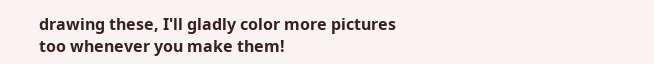drawing these, I'll gladly color more pictures too whenever you make them!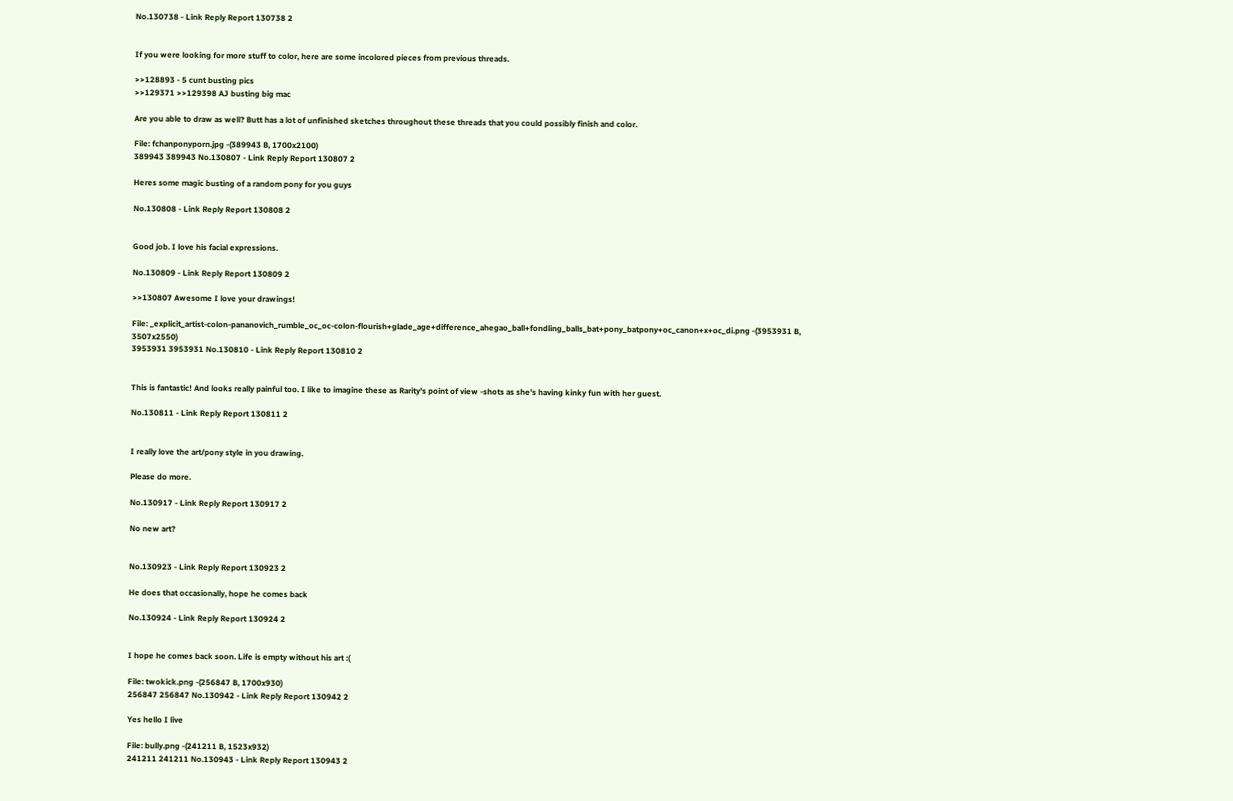No.130738 - Link Reply Report 130738 2


If you were looking for more stuff to color, here are some incolored pieces from previous threads.

>>128893 - 5 cunt busting pics
>>129371 >>129398 AJ busting big mac

Are you able to draw as well? Butt has a lot of unfinished sketches throughout these threads that you could possibly finish and color.

File: fchanponyporn.jpg -(389943 B, 1700x2100)
389943 389943 No.130807 - Link Reply Report 130807 2

Heres some magic busting of a random pony for you guys

No.130808 - Link Reply Report 130808 2


Good job. I love his facial expressions.

No.130809 - Link Reply Report 130809 2

>>130807 Awesome I love your drawings!

File: _explicit_artist-colon-pananovich_rumble_oc_oc-colon-flourish+glade_age+difference_ahegao_ball+fondling_balls_bat+pony_batpony+oc_canon+x+oc_di.png -(3953931 B, 3507x2550)
3953931 3953931 No.130810 - Link Reply Report 130810 2


This is fantastic! And looks really painful too. I like to imagine these as Rarity's point of view -shots as she's having kinky fun with her guest.

No.130811 - Link Reply Report 130811 2


I really love the art/pony style in you drawing.

Please do more.

No.130917 - Link Reply Report 130917 2

No new art?


No.130923 - Link Reply Report 130923 2

He does that occasionally, hope he comes back

No.130924 - Link Reply Report 130924 2


I hope he comes back soon. Life is empty without his art :(

File: twokick.png -(256847 B, 1700x930)
256847 256847 No.130942 - Link Reply Report 130942 2

Yes hello I live

File: bully.png -(241211 B, 1523x932)
241211 241211 No.130943 - Link Reply Report 130943 2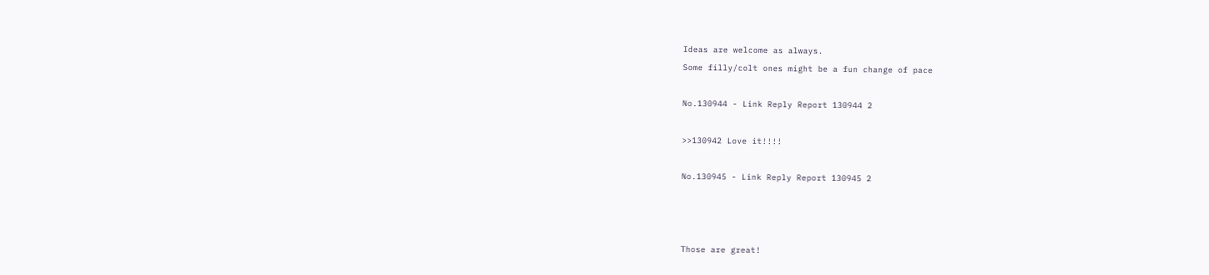Ideas are welcome as always.
Some filly/colt ones might be a fun change of pace

No.130944 - Link Reply Report 130944 2

>>130942 Love it!!!!

No.130945 - Link Reply Report 130945 2



Those are great!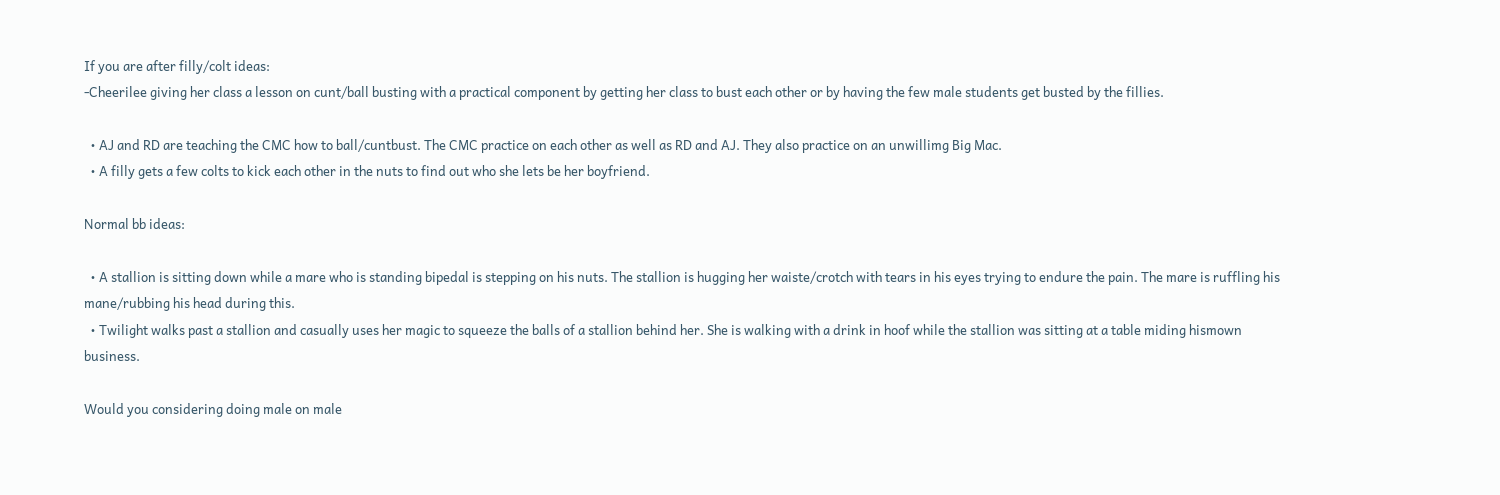If you are after filly/colt ideas:
-Cheerilee giving her class a lesson on cunt/ball busting with a practical component by getting her class to bust each other or by having the few male students get busted by the fillies.

  • AJ and RD are teaching the CMC how to ball/cuntbust. The CMC practice on each other as well as RD and AJ. They also practice on an unwillimg Big Mac.
  • A filly gets a few colts to kick each other in the nuts to find out who she lets be her boyfriend.

Normal bb ideas:

  • A stallion is sitting down while a mare who is standing bipedal is stepping on his nuts. The stallion is hugging her waiste/crotch with tears in his eyes trying to endure the pain. The mare is ruffling his mane/rubbing his head during this.
  • Twilight walks past a stallion and casually uses her magic to squeeze the balls of a stallion behind her. She is walking with a drink in hoof while the stallion was sitting at a table miding hismown business.

Would you considering doing male on male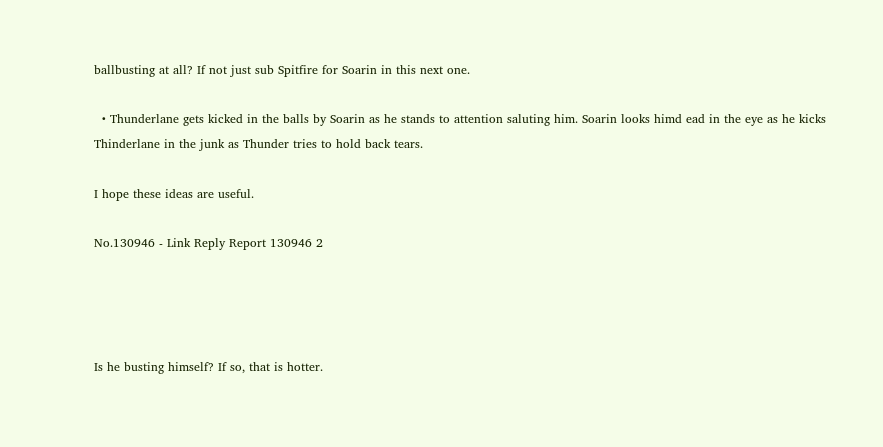ballbusting at all? If not just sub Spitfire for Soarin in this next one.

  • Thunderlane gets kicked in the balls by Soarin as he stands to attention saluting him. Soarin looks himd ead in the eye as he kicks Thinderlane in the junk as Thunder tries to hold back tears.

I hope these ideas are useful.

No.130946 - Link Reply Report 130946 2




Is he busting himself? If so, that is hotter.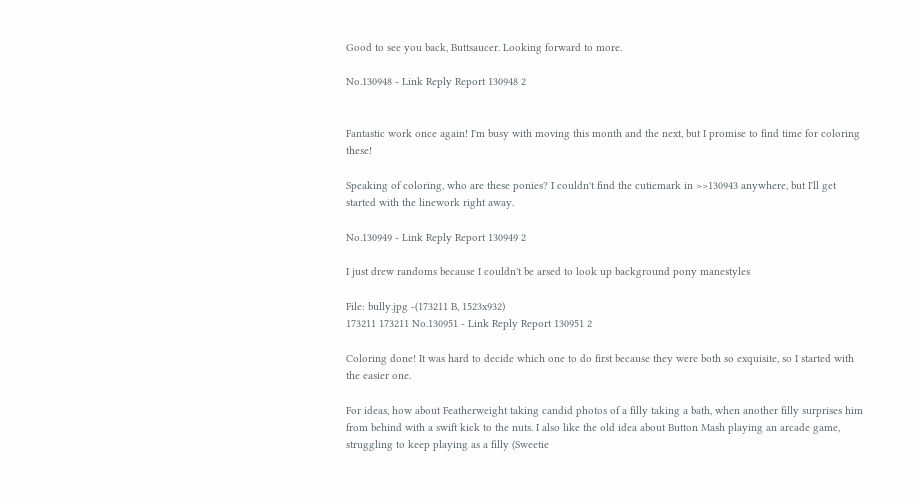Good to see you back, Buttsaucer. Looking forward to more.

No.130948 - Link Reply Report 130948 2


Fantastic work once again! I'm busy with moving this month and the next, but I promise to find time for coloring these!

Speaking of coloring, who are these ponies? I couldn't find the cutiemark in >>130943 anywhere, but I'll get started with the linework right away.

No.130949 - Link Reply Report 130949 2

I just drew randoms because I couldn't be arsed to look up background pony manestyles

File: bully.jpg -(173211 B, 1523x932)
173211 173211 No.130951 - Link Reply Report 130951 2

Coloring done! It was hard to decide which one to do first because they were both so exquisite, so I started with the easier one.

For ideas, how about Featherweight taking candid photos of a filly taking a bath, when another filly surprises him from behind with a swift kick to the nuts. I also like the old idea about Button Mash playing an arcade game, struggling to keep playing as a filly (Sweetie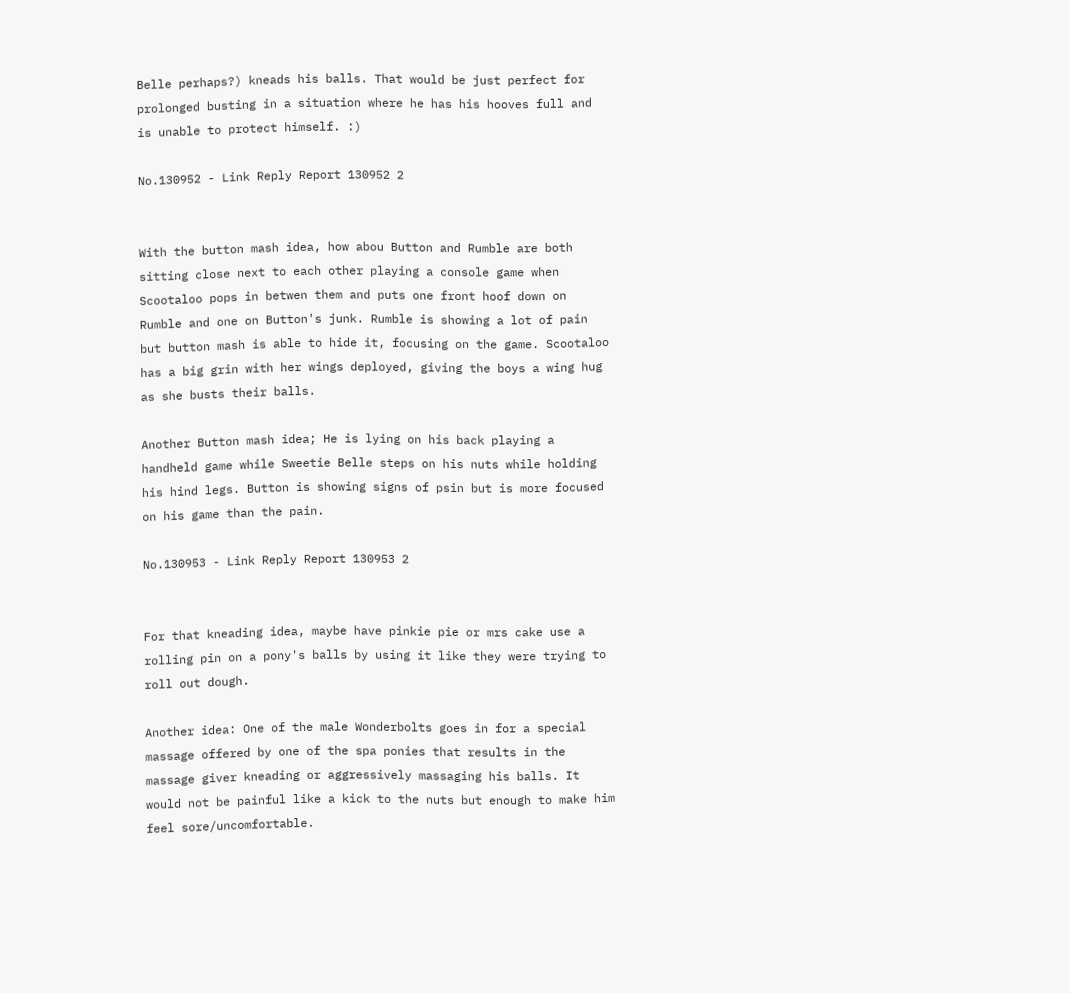Belle perhaps?) kneads his balls. That would be just perfect for prolonged busting in a situation where he has his hooves full and is unable to protect himself. :)

No.130952 - Link Reply Report 130952 2


With the button mash idea, how abou Button and Rumble are both sitting close next to each other playing a console game when Scootaloo pops in betwen them and puts one front hoof down on Rumble and one on Button's junk. Rumble is showing a lot of pain but button mash is able to hide it, focusing on the game. Scootaloo has a big grin with her wings deployed, giving the boys a wing hug as she busts their balls.

Another Button mash idea; He is lying on his back playing a handheld game while Sweetie Belle steps on his nuts while holding his hind legs. Button is showing signs of psin but is more focused on his game than the pain.

No.130953 - Link Reply Report 130953 2


For that kneading idea, maybe have pinkie pie or mrs cake use a rolling pin on a pony's balls by using it like they were trying to roll out dough.

Another idea: One of the male Wonderbolts goes in for a special massage offered by one of the spa ponies that results in the massage giver kneading or aggressively massaging his balls. It would not be painful like a kick to the nuts but enough to make him feel sore/uncomfortable.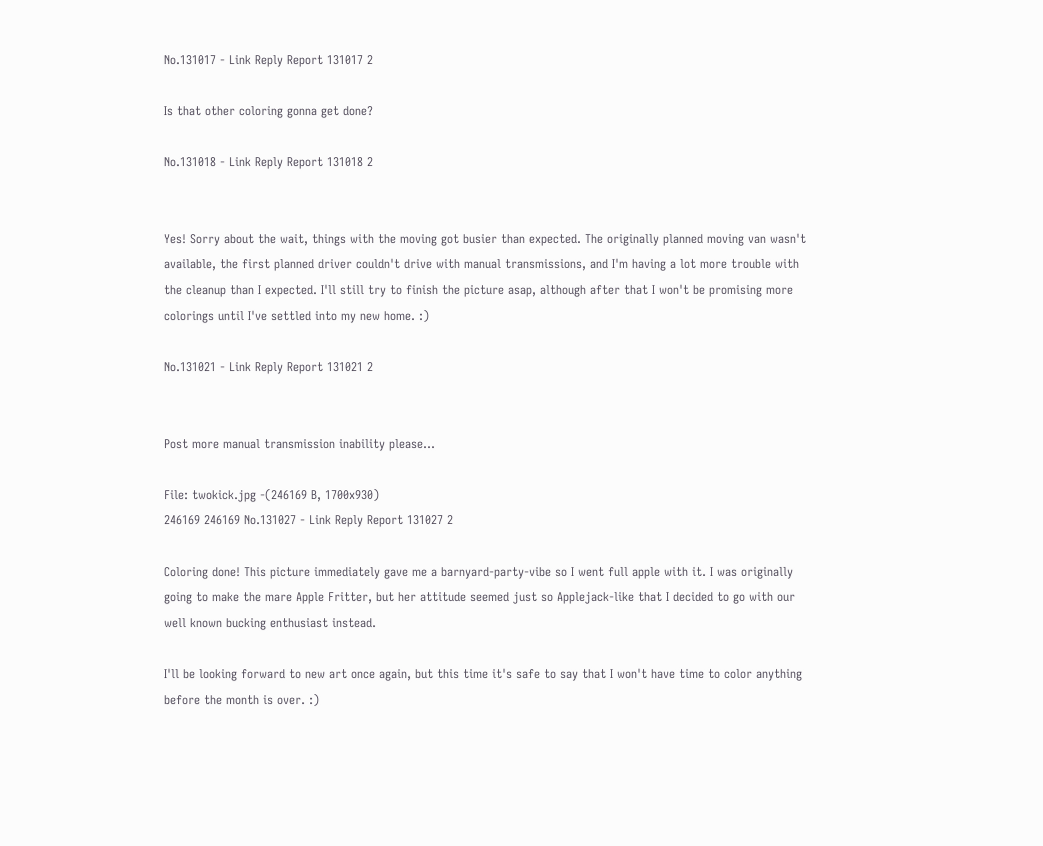No.131017 - Link Reply Report 131017 2

Is that other coloring gonna get done?

No.131018 - Link Reply Report 131018 2


Yes! Sorry about the wait, things with the moving got busier than expected. The originally planned moving van wasn't available, the first planned driver couldn't drive with manual transmissions, and I'm having a lot more trouble with the cleanup than I expected. I'll still try to finish the picture asap, although after that I won't be promising more colorings until I've settled into my new home. :)

No.131021 - Link Reply Report 131021 2


Post more manual transmission inability please...

File: twokick.jpg -(246169 B, 1700x930)
246169 246169 No.131027 - Link Reply Report 131027 2

Coloring done! This picture immediately gave me a barnyard-party-vibe so I went full apple with it. I was originally going to make the mare Apple Fritter, but her attitude seemed just so Applejack-like that I decided to go with our well known bucking enthusiast instead.

I'll be looking forward to new art once again, but this time it's safe to say that I won't have time to color anything before the month is over. :)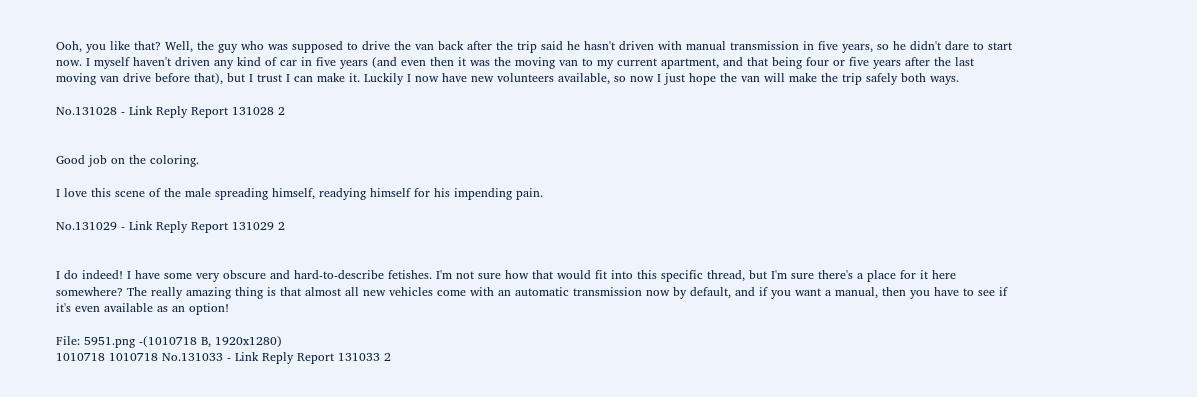Ooh, you like that? Well, the guy who was supposed to drive the van back after the trip said he hasn't driven with manual transmission in five years, so he didn't dare to start now. I myself haven't driven any kind of car in five years (and even then it was the moving van to my current apartment, and that being four or five years after the last moving van drive before that), but I trust I can make it. Luckily I now have new volunteers available, so now I just hope the van will make the trip safely both ways.

No.131028 - Link Reply Report 131028 2


Good job on the coloring.

I love this scene of the male spreading himself, readying himself for his impending pain.

No.131029 - Link Reply Report 131029 2


I do indeed! I have some very obscure and hard-to-describe fetishes. I'm not sure how that would fit into this specific thread, but I'm sure there's a place for it here somewhere? The really amazing thing is that almost all new vehicles come with an automatic transmission now by default, and if you want a manual, then you have to see if it's even available as an option!

File: 5951.png -(1010718 B, 1920x1280)
1010718 1010718 No.131033 - Link Reply Report 131033 2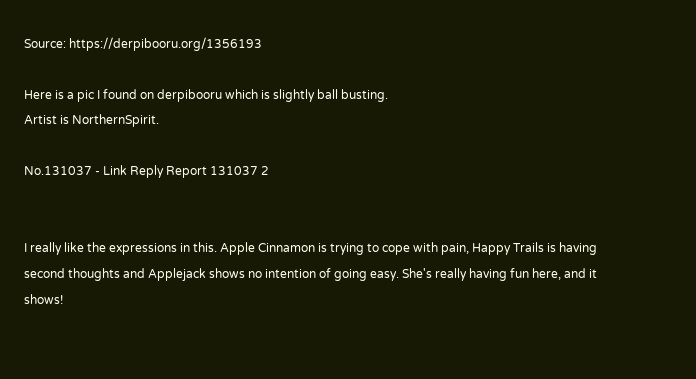Source: https://derpibooru.org/1356193

Here is a pic I found on derpibooru which is slightly ball busting.
Artist is NorthernSpirit.

No.131037 - Link Reply Report 131037 2


I really like the expressions in this. Apple Cinnamon is trying to cope with pain, Happy Trails is having second thoughts and Applejack shows no intention of going easy. She's really having fun here, and it shows!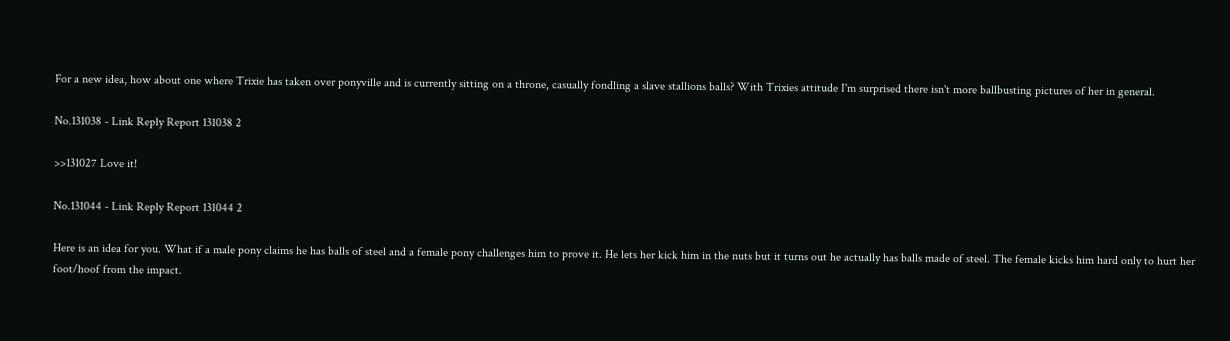For a new idea, how about one where Trixie has taken over ponyville and is currently sitting on a throne, casually fondling a slave stallions balls? With Trixies attitude I'm surprised there isn't more ballbusting pictures of her in general.

No.131038 - Link Reply Report 131038 2

>>131027 Love it!

No.131044 - Link Reply Report 131044 2

Here is an idea for you. What if a male pony claims he has balls of steel and a female pony challenges him to prove it. He lets her kick him in the nuts but it turns out he actually has balls made of steel. The female kicks him hard only to hurt her foot/hoof from the impact.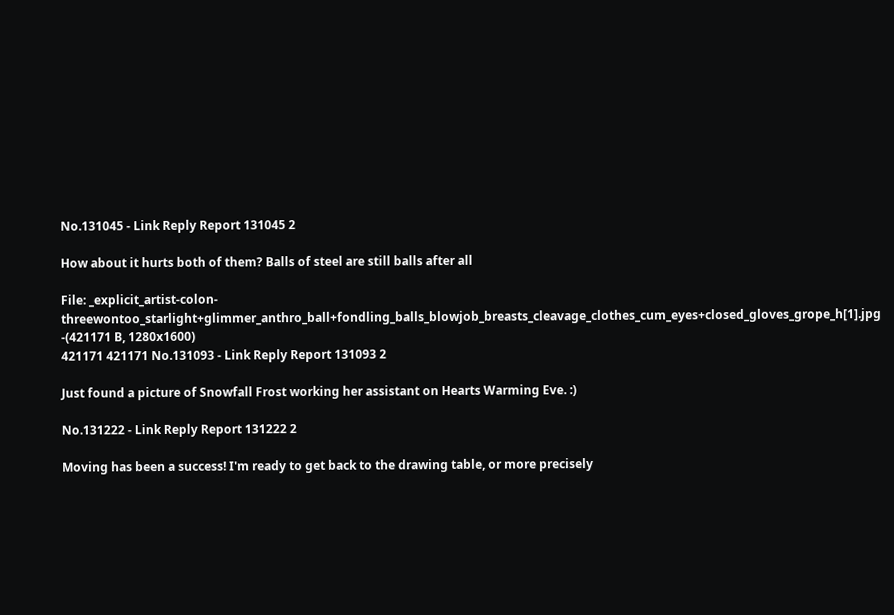No.131045 - Link Reply Report 131045 2

How about it hurts both of them? Balls of steel are still balls after all

File: _explicit_artist-colon-threewontoo_starlight+glimmer_anthro_ball+fondling_balls_blowjob_breasts_cleavage_clothes_cum_eyes+closed_gloves_grope_h[1].jpg -(421171 B, 1280x1600)
421171 421171 No.131093 - Link Reply Report 131093 2

Just found a picture of Snowfall Frost working her assistant on Hearts Warming Eve. :)

No.131222 - Link Reply Report 131222 2

Moving has been a success! I'm ready to get back to the drawing table, or more precisely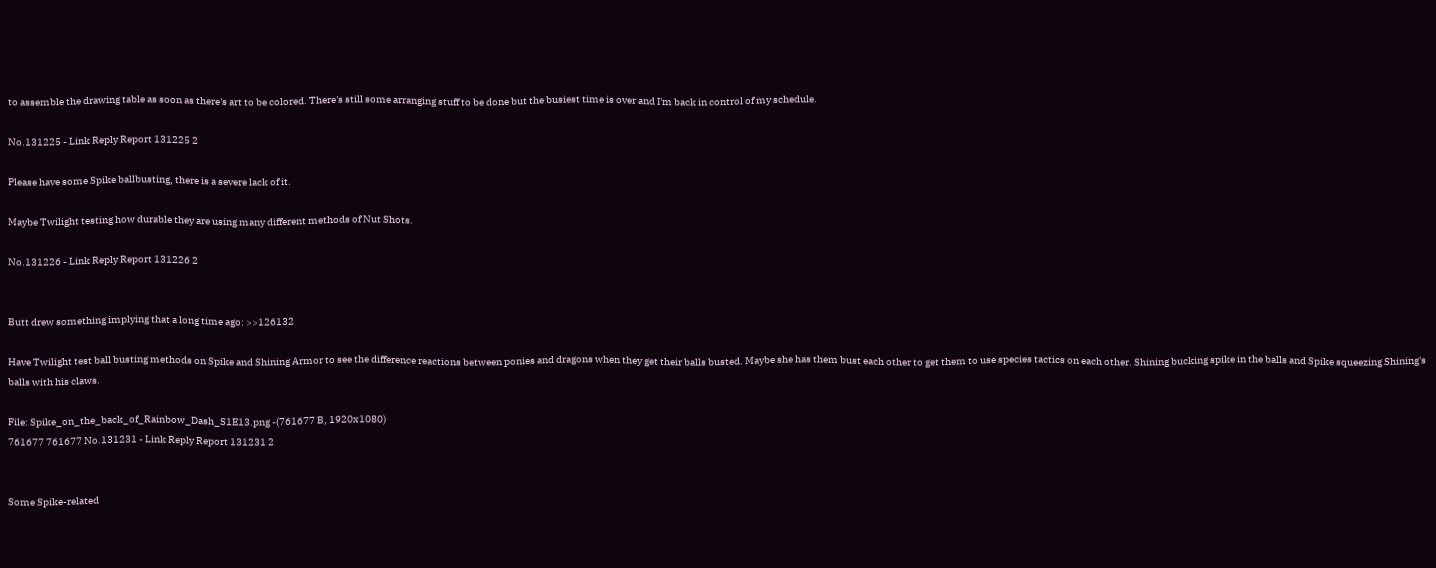to assemble the drawing table as soon as there's art to be colored. There's still some arranging stuff to be done but the busiest time is over and I'm back in control of my schedule.

No.131225 - Link Reply Report 131225 2

Please have some Spike ballbusting, there is a severe lack of it.

Maybe Twilight testing how durable they are using many different methods of Nut Shots.

No.131226 - Link Reply Report 131226 2


Butt drew something implying that a long time ago: >>126132

Have Twilight test ball busting methods on Spike and Shining Armor to see the difference reactions between ponies and dragons when they get their balls busted. Maybe she has them bust each other to get them to use species tactics on each other. Shining bucking spike in the balls and Spike squeezing Shining's balls with his claws.

File: Spike_on_the_back_of_Rainbow_Dash_S1E13.png -(761677 B, 1920x1080)
761677 761677 No.131231 - Link Reply Report 131231 2


Some Spike-related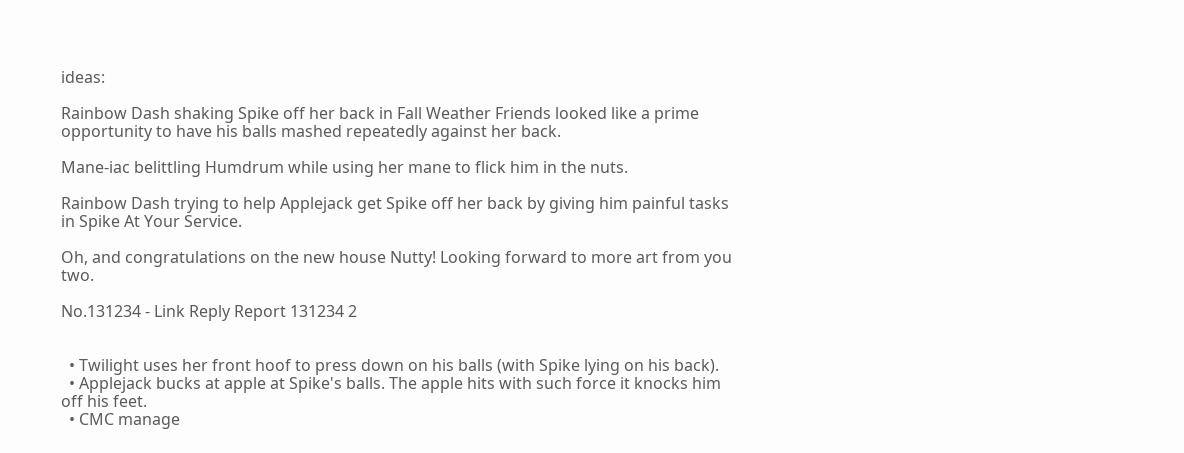ideas:

Rainbow Dash shaking Spike off her back in Fall Weather Friends looked like a prime opportunity to have his balls mashed repeatedly against her back.

Mane-iac belittling Humdrum while using her mane to flick him in the nuts.

Rainbow Dash trying to help Applejack get Spike off her back by giving him painful tasks in Spike At Your Service.

Oh, and congratulations on the new house Nutty! Looking forward to more art from you two.

No.131234 - Link Reply Report 131234 2


  • Twilight uses her front hoof to press down on his balls (with Spike lying on his back).
  • Applejack bucks at apple at Spike's balls. The apple hits with such force it knocks him off his feet.
  • CMC manage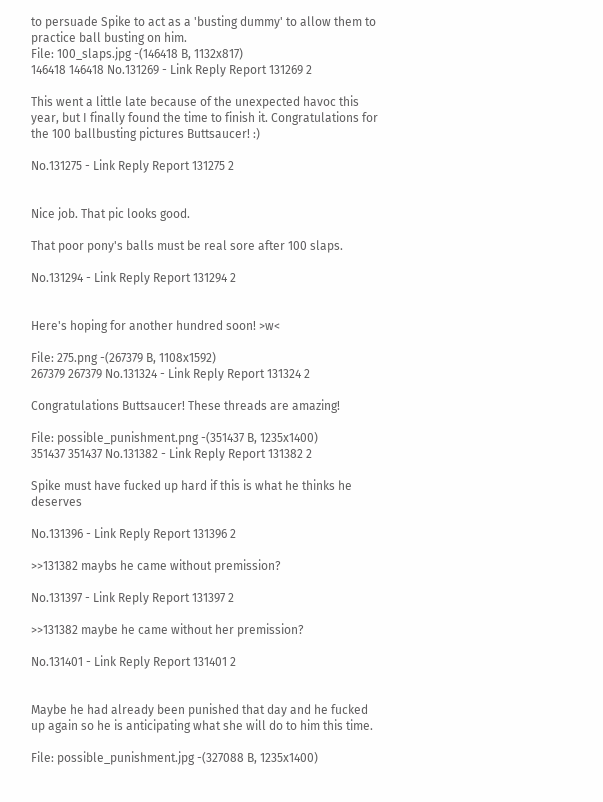to persuade Spike to act as a 'busting dummy' to allow them to practice ball busting on him.
File: 100_slaps.jpg -(146418 B, 1132x817)
146418 146418 No.131269 - Link Reply Report 131269 2

This went a little late because of the unexpected havoc this year, but I finally found the time to finish it. Congratulations for the 100 ballbusting pictures Buttsaucer! :)

No.131275 - Link Reply Report 131275 2


Nice job. That pic looks good.

That poor pony's balls must be real sore after 100 slaps.

No.131294 - Link Reply Report 131294 2


Here's hoping for another hundred soon! >w<

File: 275.png -(267379 B, 1108x1592)
267379 267379 No.131324 - Link Reply Report 131324 2

Congratulations Buttsaucer! These threads are amazing!

File: possible_punishment.png -(351437 B, 1235x1400)
351437 351437 No.131382 - Link Reply Report 131382 2

Spike must have fucked up hard if this is what he thinks he deserves

No.131396 - Link Reply Report 131396 2

>>131382 maybs he came without premission?

No.131397 - Link Reply Report 131397 2

>>131382 maybe he came without her premission?

No.131401 - Link Reply Report 131401 2


Maybe he had already been punished that day and he fucked up again so he is anticipating what she will do to him this time.

File: possible_punishment.jpg -(327088 B, 1235x1400)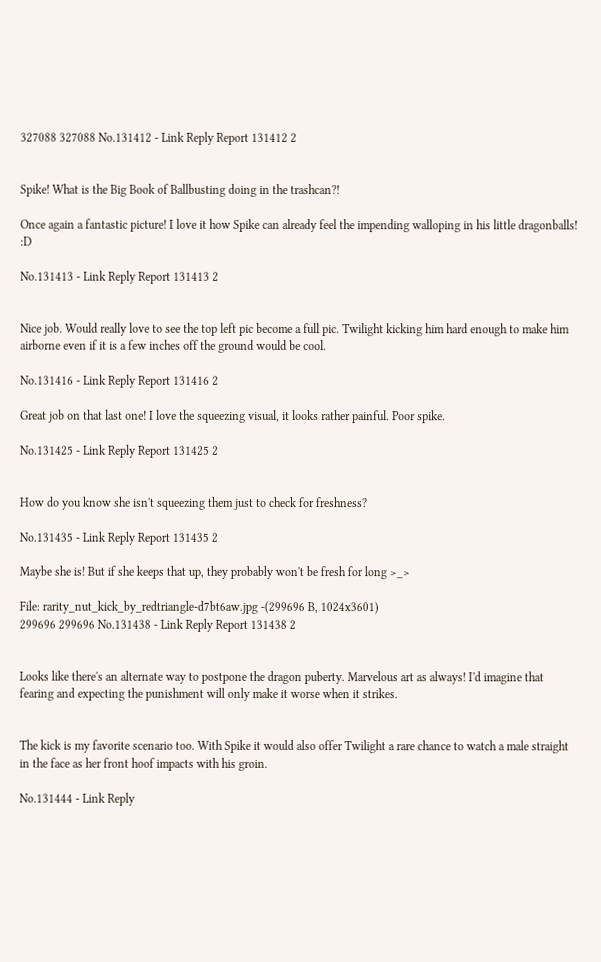327088 327088 No.131412 - Link Reply Report 131412 2


Spike! What is the Big Book of Ballbusting doing in the trashcan?!

Once again a fantastic picture! I love it how Spike can already feel the impending walloping in his little dragonballs! :D

No.131413 - Link Reply Report 131413 2


Nice job. Would really love to see the top left pic become a full pic. Twilight kicking him hard enough to make him airborne even if it is a few inches off the ground would be cool.

No.131416 - Link Reply Report 131416 2

Great job on that last one! I love the squeezing visual, it looks rather painful. Poor spike.

No.131425 - Link Reply Report 131425 2


How do you know she isn't squeezing them just to check for freshness?

No.131435 - Link Reply Report 131435 2

Maybe she is! But if she keeps that up, they probably won't be fresh for long >_>

File: rarity_nut_kick_by_redtriangle-d7bt6aw.jpg -(299696 B, 1024x3601)
299696 299696 No.131438 - Link Reply Report 131438 2


Looks like there's an alternate way to postpone the dragon puberty. Marvelous art as always! I'd imagine that fearing and expecting the punishment will only make it worse when it strikes.


The kick is my favorite scenario too. With Spike it would also offer Twilight a rare chance to watch a male straight in the face as her front hoof impacts with his groin.

No.131444 - Link Reply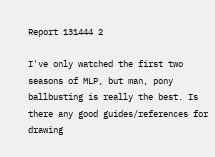Report 131444 2

I've only watched the first two seasons of MLP, but man, pony ballbusting is really the best. Is there any good guides/references for drawing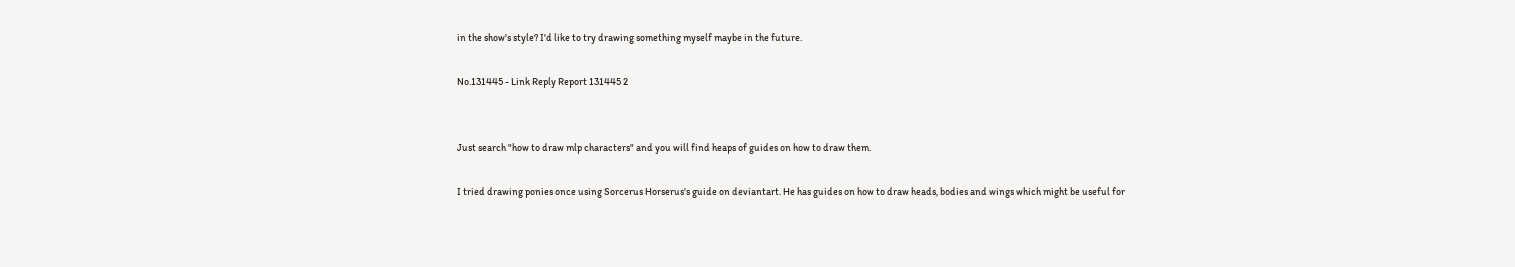in the show's style? I'd like to try drawing something myself maybe in the future.

No.131445 - Link Reply Report 131445 2


Just search "how to draw mlp characters" and you will find heaps of guides on how to draw them.

I tried drawing ponies once using Sorcerus Horserus's guide on deviantart. He has guides on how to draw heads, bodies and wings which might be useful for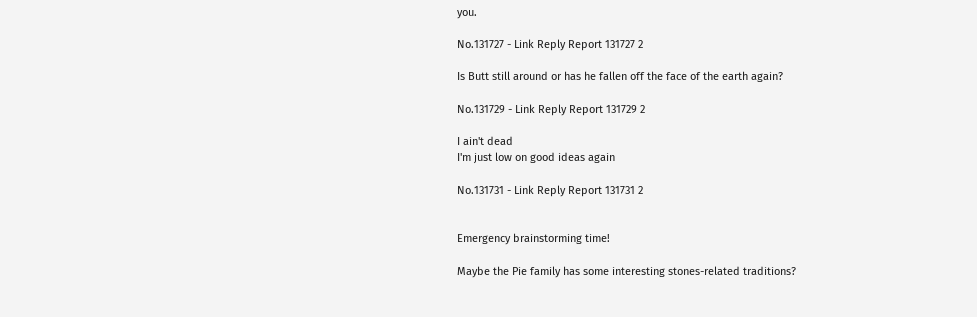you.

No.131727 - Link Reply Report 131727 2

Is Butt still around or has he fallen off the face of the earth again?

No.131729 - Link Reply Report 131729 2

I ain't dead
I'm just low on good ideas again

No.131731 - Link Reply Report 131731 2


Emergency brainstorming time!

Maybe the Pie family has some interesting stones-related traditions?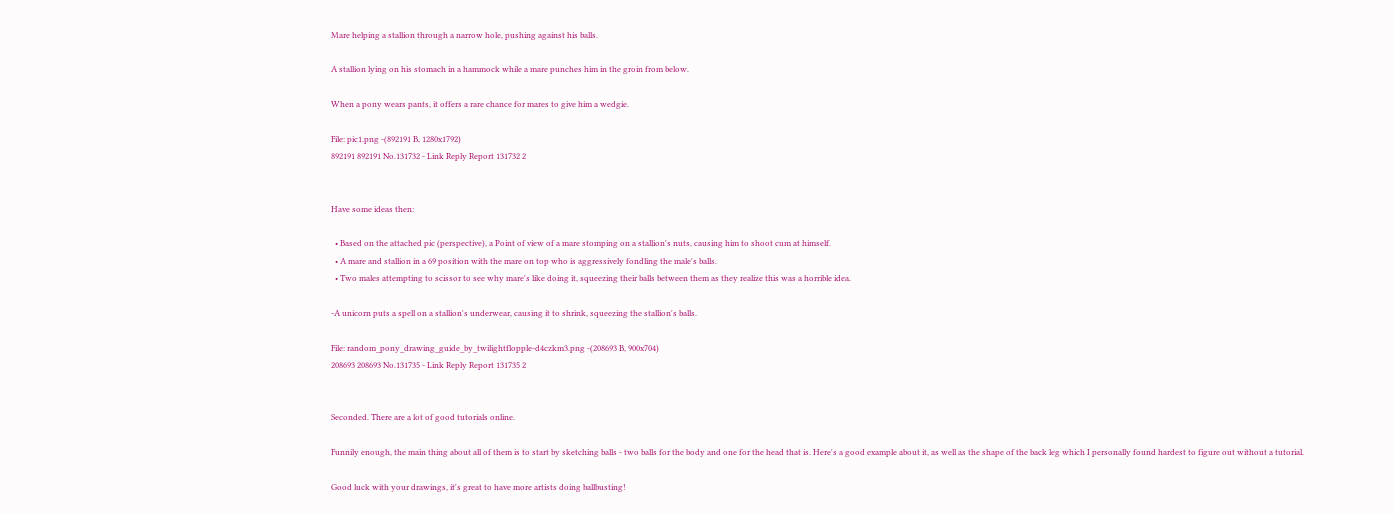Mare helping a stallion through a narrow hole, pushing against his balls.

A stallion lying on his stomach in a hammock while a mare punches him in the groin from below.

When a pony wears pants, it offers a rare chance for mares to give him a wedgie.

File: pic1.png -(892191 B, 1280x1792)
892191 892191 No.131732 - Link Reply Report 131732 2


Have some ideas then:

  • Based on the attached pic (perspective), a Point of view of a mare stomping on a stallion's nuts, causing him to shoot cum at himself.
  • A mare and stallion in a 69 position with the mare on top who is aggressively fondling the male's balls.
  • Two males attempting to scissor to see why mare's like doing it, squeezing their balls between them as they realize this was a horrible idea.

-A unicorn puts a spell on a stallion's underwear, causing it to shrink, squeezing the stallion's balls.

File: random_pony_drawing_guide_by_twilightflopple-d4czkm3.png -(208693 B, 900x704)
208693 208693 No.131735 - Link Reply Report 131735 2


Seconded. There are a lot of good tutorials online.

Funnily enough, the main thing about all of them is to start by sketching balls - two balls for the body and one for the head that is. Here's a good example about it, as well as the shape of the back leg which I personally found hardest to figure out without a tutorial.

Good luck with your drawings, it's great to have more artists doing ballbusting!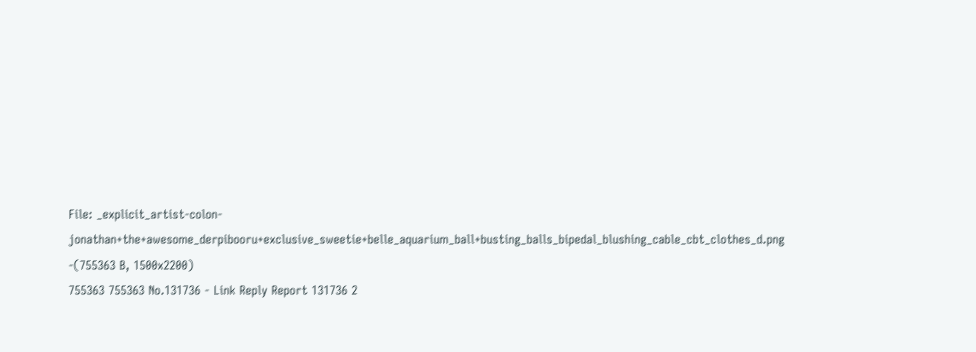File: _explicit_artist-colon-jonathan+the+awesome_derpibooru+exclusive_sweetie+belle_aquarium_ball+busting_balls_bipedal_blushing_cable_cbt_clothes_d.png -(755363 B, 1500x2200)
755363 755363 No.131736 - Link Reply Report 131736 2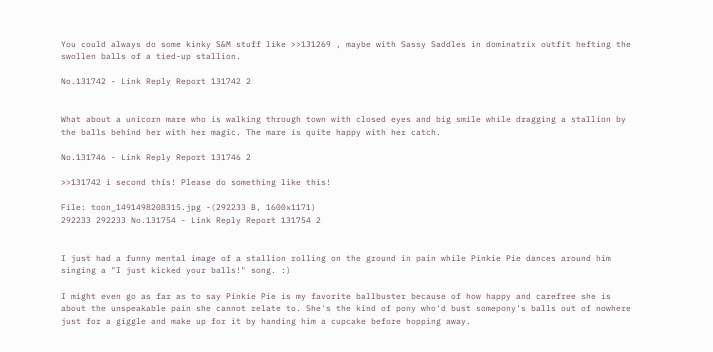You could always do some kinky S&M stuff like >>131269 , maybe with Sassy Saddles in dominatrix outfit hefting the swollen balls of a tied-up stallion.

No.131742 - Link Reply Report 131742 2


What about a unicorn mare who is walking through town with closed eyes and big smile while dragging a stallion by the balls behind her with her magic. The mare is quite happy with her catch.

No.131746 - Link Reply Report 131746 2

>>131742 i second this! Please do something like this!

File: toon_1491498208315.jpg -(292233 B, 1600x1171)
292233 292233 No.131754 - Link Reply Report 131754 2


I just had a funny mental image of a stallion rolling on the ground in pain while Pinkie Pie dances around him singing a "I just kicked your balls!" song. :)

I might even go as far as to say Pinkie Pie is my favorite ballbuster because of how happy and carefree she is about the unspeakable pain she cannot relate to. She's the kind of pony who'd bust somepony's balls out of nowhere just for a giggle and make up for it by handing him a cupcake before hopping away.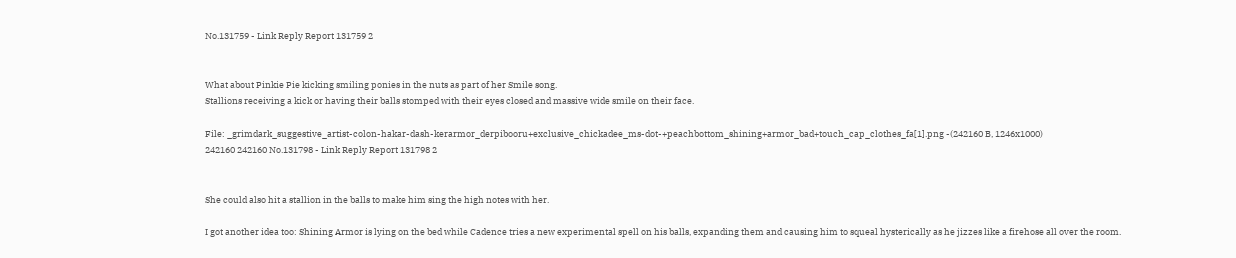No.131759 - Link Reply Report 131759 2


What about Pinkie Pie kicking smiling ponies in the nuts as part of her Smile song.
Stallions receiving a kick or having their balls stomped with their eyes closed and massive wide smile on their face.

File: _grimdark_suggestive_artist-colon-hakar-dash-kerarmor_derpibooru+exclusive_chickadee_ms-dot-+peachbottom_shining+armor_bad+touch_cap_clothes_fa[1].png -(242160 B, 1246x1000)
242160 242160 No.131798 - Link Reply Report 131798 2


She could also hit a stallion in the balls to make him sing the high notes with her.

I got another idea too: Shining Armor is lying on the bed while Cadence tries a new experimental spell on his balls, expanding them and causing him to squeal hysterically as he jizzes like a firehose all over the room.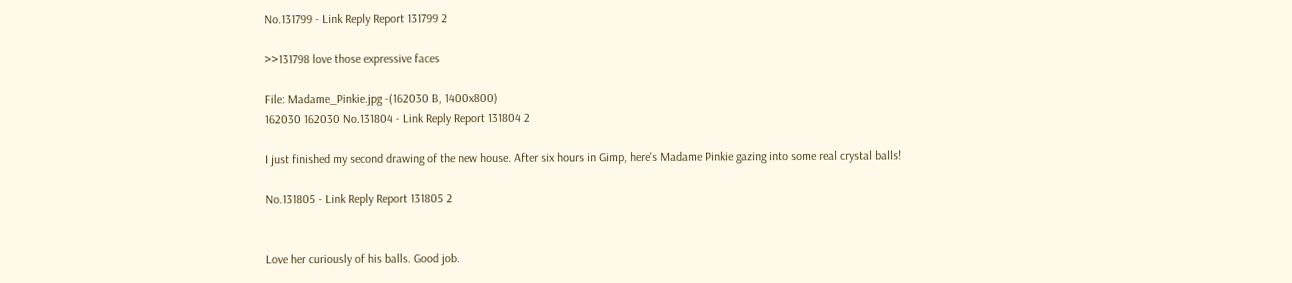No.131799 - Link Reply Report 131799 2

>>131798 love those expressive faces

File: Madame_Pinkie.jpg -(162030 B, 1400x800)
162030 162030 No.131804 - Link Reply Report 131804 2

I just finished my second drawing of the new house. After six hours in Gimp, here's Madame Pinkie gazing into some real crystal balls!

No.131805 - Link Reply Report 131805 2


Love her curiously of his balls. Good job.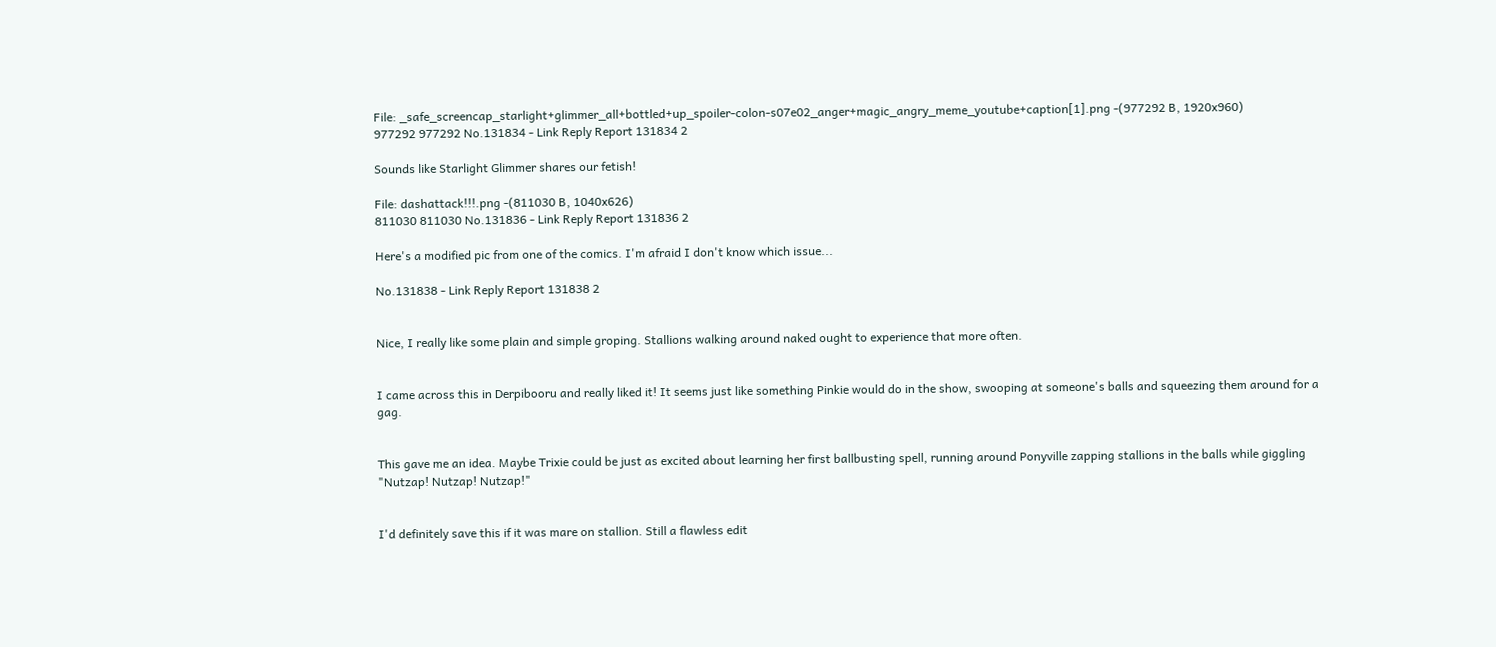File: _safe_screencap_starlight+glimmer_all+bottled+up_spoiler-colon-s07e02_anger+magic_angry_meme_youtube+caption[1].png -(977292 B, 1920x960)
977292 977292 No.131834 - Link Reply Report 131834 2

Sounds like Starlight Glimmer shares our fetish!

File: dashattack!!!.png -(811030 B, 1040x626)
811030 811030 No.131836 - Link Reply Report 131836 2

Here's a modified pic from one of the comics. I'm afraid I don't know which issue...

No.131838 - Link Reply Report 131838 2


Nice, I really like some plain and simple groping. Stallions walking around naked ought to experience that more often.


I came across this in Derpibooru and really liked it! It seems just like something Pinkie would do in the show, swooping at someone's balls and squeezing them around for a gag.


This gave me an idea. Maybe Trixie could be just as excited about learning her first ballbusting spell, running around Ponyville zapping stallions in the balls while giggling "Nutzap! Nutzap! Nutzap!"


I'd definitely save this if it was mare on stallion. Still a flawless edit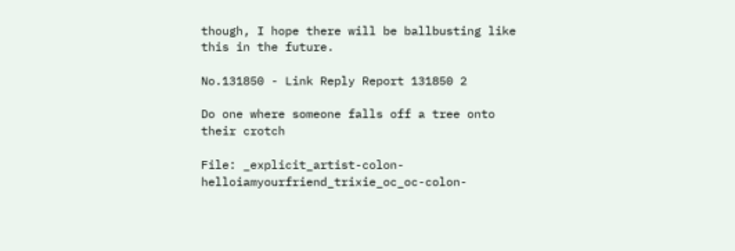though, I hope there will be ballbusting like this in the future.

No.131850 - Link Reply Report 131850 2

Do one where someone falls off a tree onto their crotch

File: _explicit_artist-colon-helloiamyourfriend_trixie_oc_oc-colon-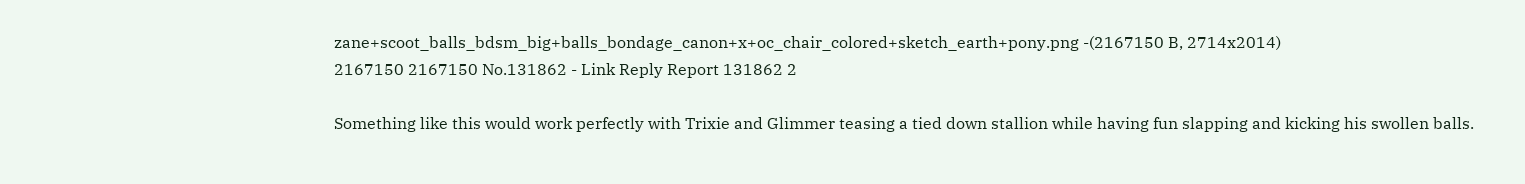zane+scoot_balls_bdsm_big+balls_bondage_canon+x+oc_chair_colored+sketch_earth+pony.png -(2167150 B, 2714x2014)
2167150 2167150 No.131862 - Link Reply Report 131862 2

Something like this would work perfectly with Trixie and Glimmer teasing a tied down stallion while having fun slapping and kicking his swollen balls.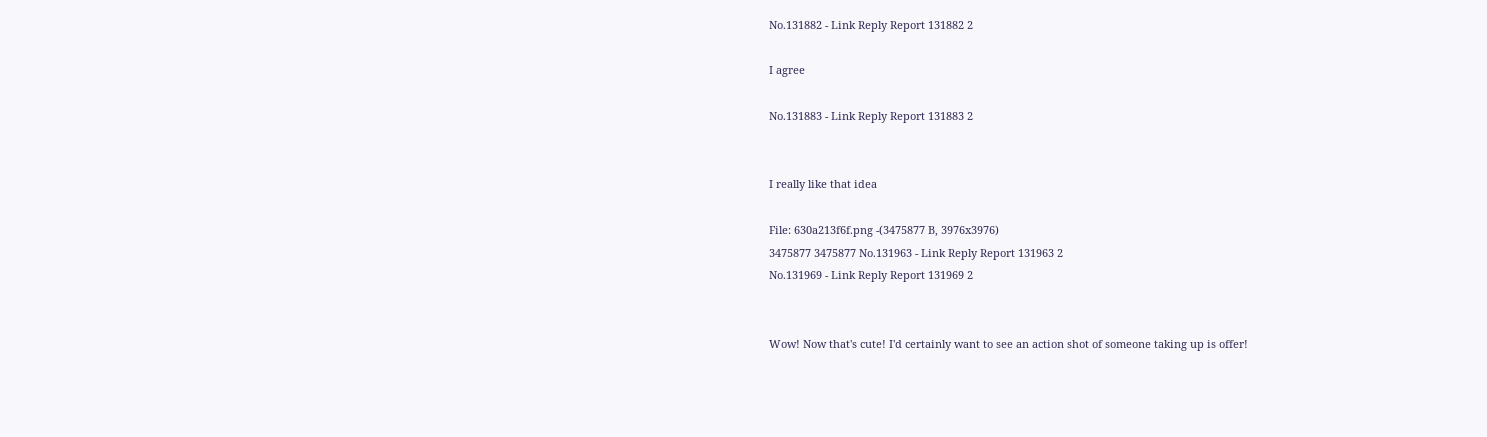No.131882 - Link Reply Report 131882 2

I agree

No.131883 - Link Reply Report 131883 2


I really like that idea

File: 630a213f6f.png -(3475877 B, 3976x3976)
3475877 3475877 No.131963 - Link Reply Report 131963 2
No.131969 - Link Reply Report 131969 2


Wow! Now that's cute! I'd certainly want to see an action shot of someone taking up is offer!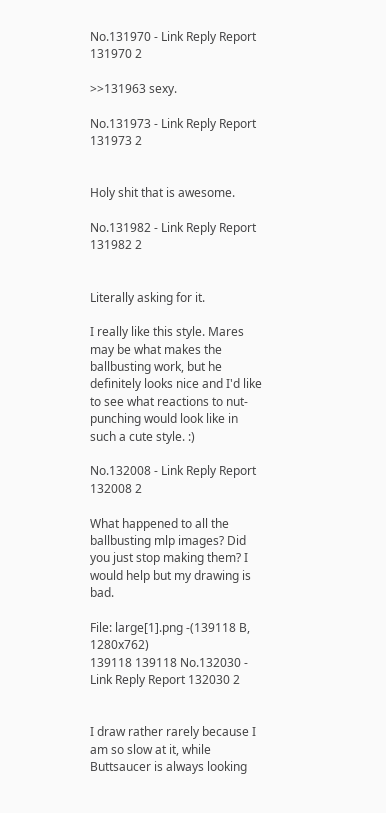No.131970 - Link Reply Report 131970 2

>>131963 sexy.

No.131973 - Link Reply Report 131973 2


Holy shit that is awesome.

No.131982 - Link Reply Report 131982 2


Literally asking for it.

I really like this style. Mares may be what makes the ballbusting work, but he definitely looks nice and I'd like to see what reactions to nut-punching would look like in such a cute style. :)

No.132008 - Link Reply Report 132008 2

What happened to all the ballbusting mlp images? Did you just stop making them? I would help but my drawing is bad.

File: large[1].png -(139118 B, 1280x762)
139118 139118 No.132030 - Link Reply Report 132030 2


I draw rather rarely because I am so slow at it, while Buttsaucer is always looking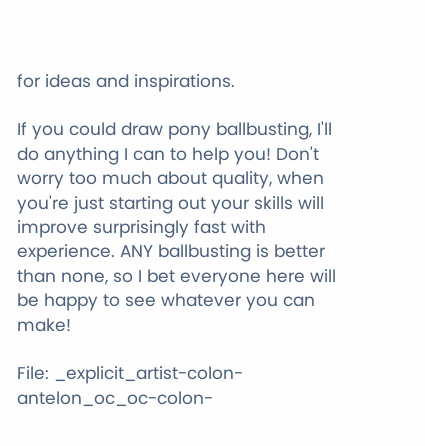for ideas and inspirations.

If you could draw pony ballbusting, I'll do anything I can to help you! Don't worry too much about quality, when you're just starting out your skills will improve surprisingly fast with experience. ANY ballbusting is better than none, so I bet everyone here will be happy to see whatever you can make!

File: _explicit_artist-colon-antelon_oc_oc-colon-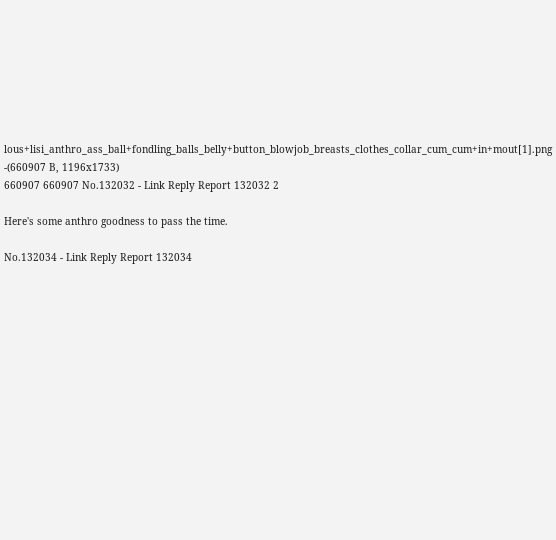lous+lisi_anthro_ass_ball+fondling_balls_belly+button_blowjob_breasts_clothes_collar_cum_cum+in+mout[1].png -(660907 B, 1196x1733)
660907 660907 No.132032 - Link Reply Report 132032 2

Here's some anthro goodness to pass the time.

No.132034 - Link Reply Report 132034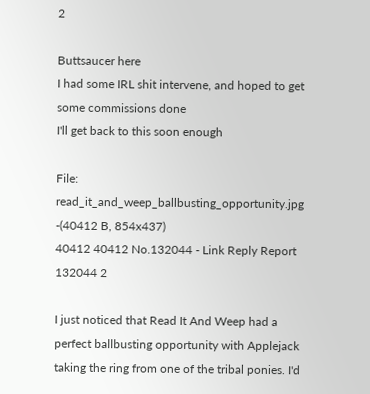2

Buttsaucer here
I had some IRL shit intervene, and hoped to get some commissions done
I'll get back to this soon enough

File: read_it_and_weep_ballbusting_opportunity.jpg -(40412 B, 854x437)
40412 40412 No.132044 - Link Reply Report 132044 2

I just noticed that Read It And Weep had a perfect ballbusting opportunity with Applejack taking the ring from one of the tribal ponies. I'd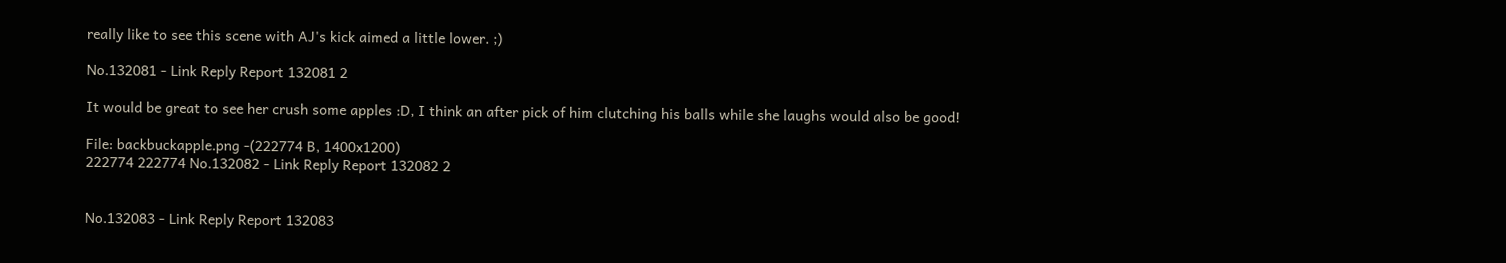really like to see this scene with AJ's kick aimed a little lower. ;)

No.132081 - Link Reply Report 132081 2

It would be great to see her crush some apples :D, I think an after pick of him clutching his balls while she laughs would also be good!

File: backbuckapple.png -(222774 B, 1400x1200)
222774 222774 No.132082 - Link Reply Report 132082 2


No.132083 - Link Reply Report 132083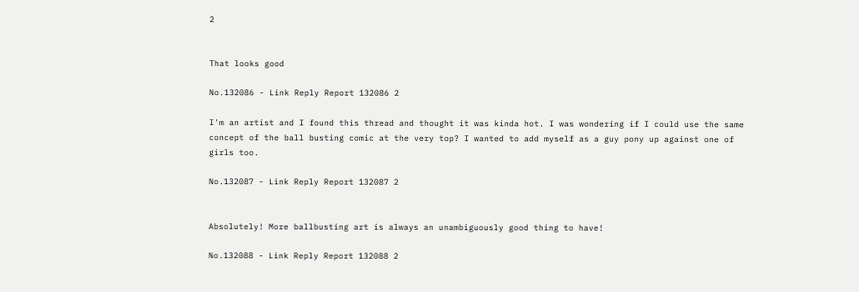2


That looks good

No.132086 - Link Reply Report 132086 2

I'm an artist and I found this thread and thought it was kinda hot. I was wondering if I could use the same concept of the ball busting comic at the very top? I wanted to add myself as a guy pony up against one of girls too.

No.132087 - Link Reply Report 132087 2


Absolutely! More ballbusting art is always an unambiguously good thing to have!

No.132088 - Link Reply Report 132088 2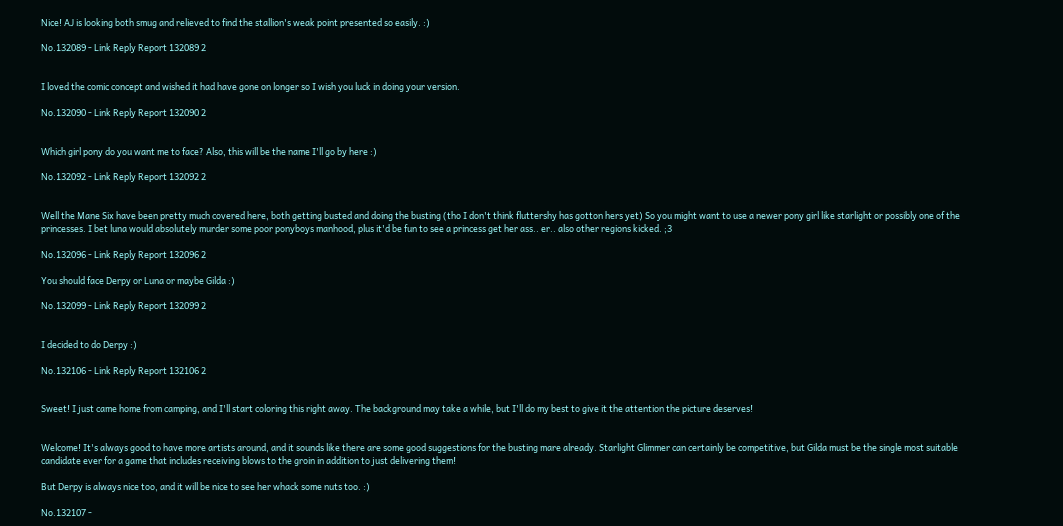Nice! AJ is looking both smug and relieved to find the stallion's weak point presented so easily. :)

No.132089 - Link Reply Report 132089 2


I loved the comic concept and wished it had have gone on longer so I wish you luck in doing your version.

No.132090 - Link Reply Report 132090 2


Which girl pony do you want me to face? Also, this will be the name I'll go by here :)

No.132092 - Link Reply Report 132092 2


Well the Mane Six have been pretty much covered here, both getting busted and doing the busting (tho I don't think fluttershy has gotton hers yet) So you might want to use a newer pony girl like starlight or possibly one of the princesses. I bet luna would absolutely murder some poor ponyboys manhood, plus it'd be fun to see a princess get her ass.. er.. also other regions kicked. ;3

No.132096 - Link Reply Report 132096 2

You should face Derpy or Luna or maybe Gilda :)

No.132099 - Link Reply Report 132099 2


I decided to do Derpy :)

No.132106 - Link Reply Report 132106 2


Sweet! I just came home from camping, and I'll start coloring this right away. The background may take a while, but I'll do my best to give it the attention the picture deserves!


Welcome! It's always good to have more artists around, and it sounds like there are some good suggestions for the busting mare already. Starlight Glimmer can certainly be competitive, but Gilda must be the single most suitable candidate ever for a game that includes receiving blows to the groin in addition to just delivering them!

But Derpy is always nice too, and it will be nice to see her whack some nuts too. :)

No.132107 -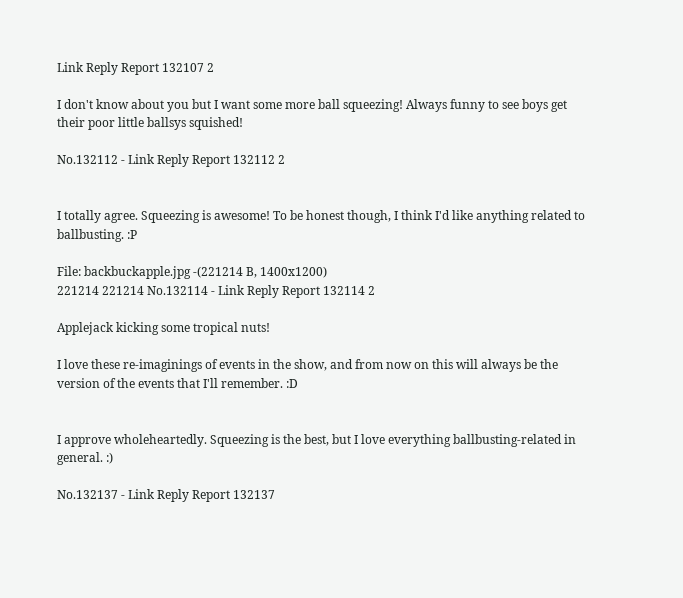Link Reply Report 132107 2

I don't know about you but I want some more ball squeezing! Always funny to see boys get their poor little ballsys squished!

No.132112 - Link Reply Report 132112 2


I totally agree. Squeezing is awesome! To be honest though, I think I'd like anything related to ballbusting. :P

File: backbuckapple.jpg -(221214 B, 1400x1200)
221214 221214 No.132114 - Link Reply Report 132114 2

Applejack kicking some tropical nuts!

I love these re-imaginings of events in the show, and from now on this will always be the version of the events that I'll remember. :D


I approve wholeheartedly. Squeezing is the best, but I love everything ballbusting-related in general. :)

No.132137 - Link Reply Report 132137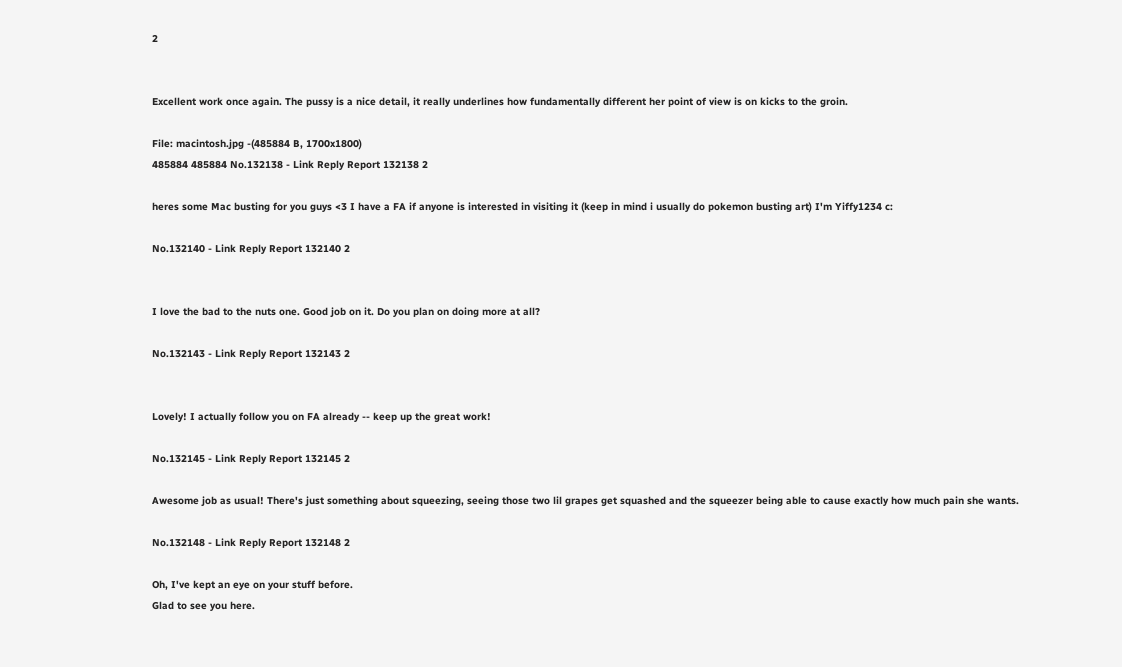2


Excellent work once again. The pussy is a nice detail, it really underlines how fundamentally different her point of view is on kicks to the groin.

File: macintosh.jpg -(485884 B, 1700x1800)
485884 485884 No.132138 - Link Reply Report 132138 2

heres some Mac busting for you guys <3 I have a FA if anyone is interested in visiting it (keep in mind i usually do pokemon busting art) I'm Yiffy1234 c:

No.132140 - Link Reply Report 132140 2


I love the bad to the nuts one. Good job on it. Do you plan on doing more at all?

No.132143 - Link Reply Report 132143 2


Lovely! I actually follow you on FA already -- keep up the great work!

No.132145 - Link Reply Report 132145 2

Awesome job as usual! There's just something about squeezing, seeing those two lil grapes get squashed and the squeezer being able to cause exactly how much pain she wants.

No.132148 - Link Reply Report 132148 2

Oh, I've kept an eye on your stuff before.
Glad to see you here.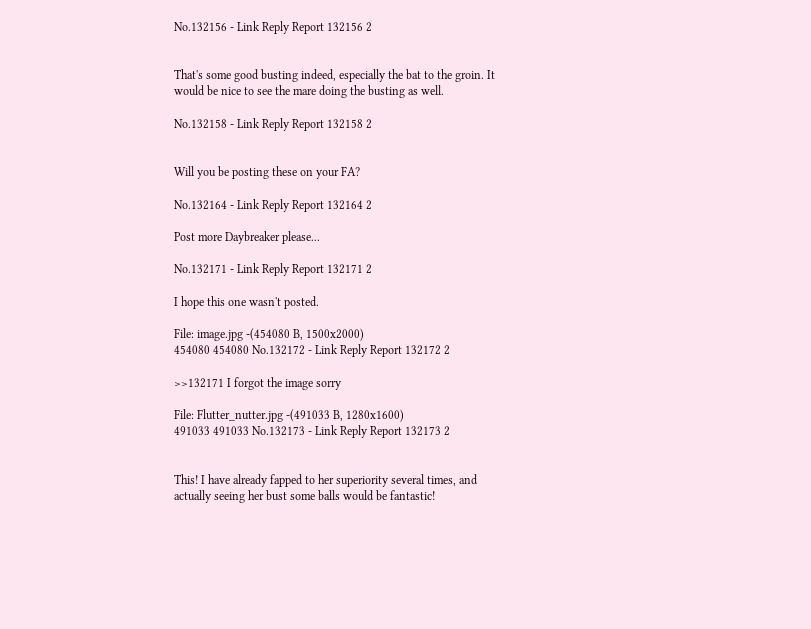No.132156 - Link Reply Report 132156 2


That's some good busting indeed, especially the bat to the groin. It would be nice to see the mare doing the busting as well.

No.132158 - Link Reply Report 132158 2


Will you be posting these on your FA?

No.132164 - Link Reply Report 132164 2

Post more Daybreaker please...

No.132171 - Link Reply Report 132171 2

I hope this one wasn't posted.

File: image.jpg -(454080 B, 1500x2000)
454080 454080 No.132172 - Link Reply Report 132172 2

>>132171 I forgot the image sorry

File: Flutter_nutter.jpg -(491033 B, 1280x1600)
491033 491033 No.132173 - Link Reply Report 132173 2


This! I have already fapped to her superiority several times, and actually seeing her bust some balls would be fantastic!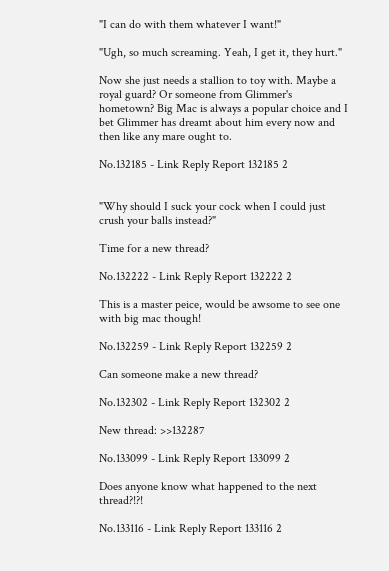"I can do with them whatever I want!"

"Ugh, so much screaming. Yeah, I get it, they hurt."

Now she just needs a stallion to toy with. Maybe a royal guard? Or someone from Glimmer's hometown? Big Mac is always a popular choice and I bet Glimmer has dreamt about him every now and then like any mare ought to.

No.132185 - Link Reply Report 132185 2


"Why should I suck your cock when I could just crush your balls instead?"

Time for a new thread?

No.132222 - Link Reply Report 132222 2

This is a master peice, would be awsome to see one with big mac though!

No.132259 - Link Reply Report 132259 2

Can someone make a new thread?

No.132302 - Link Reply Report 132302 2

New thread: >>132287

No.133099 - Link Reply Report 133099 2

Does anyone know what happened to the next thread?!?!

No.133116 - Link Reply Report 133116 2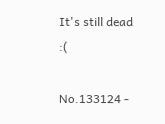It's still dead :(

No.133124 -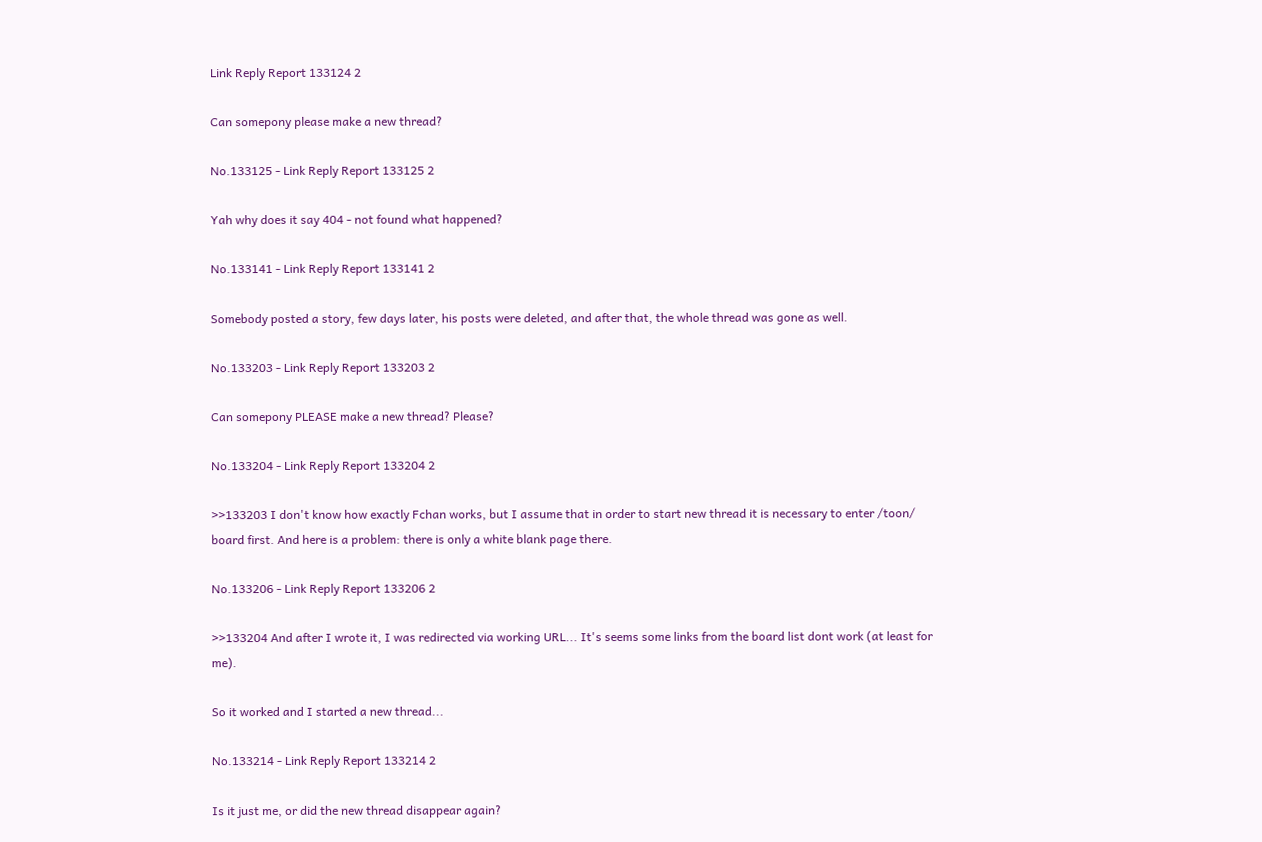Link Reply Report 133124 2

Can somepony please make a new thread?

No.133125 - Link Reply Report 133125 2

Yah why does it say 404 - not found what happened?

No.133141 - Link Reply Report 133141 2

Somebody posted a story, few days later, his posts were deleted, and after that, the whole thread was gone as well.

No.133203 - Link Reply Report 133203 2

Can somepony PLEASE make a new thread? Please?

No.133204 - Link Reply Report 133204 2

>>133203 I don't know how exactly Fchan works, but I assume that in order to start new thread it is necessary to enter /toon/ board first. And here is a problem: there is only a white blank page there.

No.133206 - Link Reply Report 133206 2

>>133204 And after I wrote it, I was redirected via working URL... It's seems some links from the board list dont work (at least for me).

So it worked and I started a new thread...

No.133214 - Link Reply Report 133214 2

Is it just me, or did the new thread disappear again?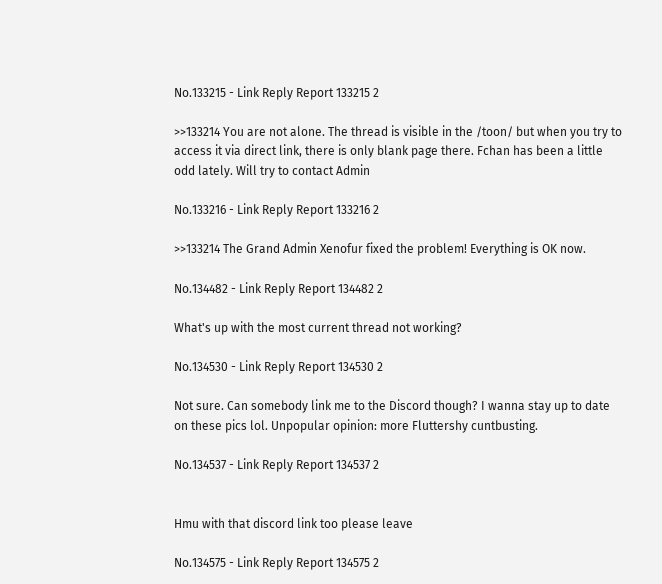No.133215 - Link Reply Report 133215 2

>>133214 You are not alone. The thread is visible in the /toon/ but when you try to access it via direct link, there is only blank page there. Fchan has been a little odd lately. Will try to contact Admin

No.133216 - Link Reply Report 133216 2

>>133214 The Grand Admin Xenofur fixed the problem! Everything is OK now.

No.134482 - Link Reply Report 134482 2

What's up with the most current thread not working?

No.134530 - Link Reply Report 134530 2

Not sure. Can somebody link me to the Discord though? I wanna stay up to date on these pics lol. Unpopular opinion: more Fluttershy cuntbusting.

No.134537 - Link Reply Report 134537 2


Hmu with that discord link too please leave

No.134575 - Link Reply Report 134575 2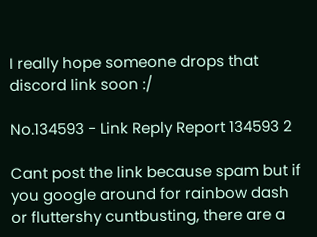I really hope someone drops that discord link soon :/

No.134593 - Link Reply Report 134593 2

Cant post the link because spam but if you google around for rainbow dash or fluttershy cuntbusting, there are a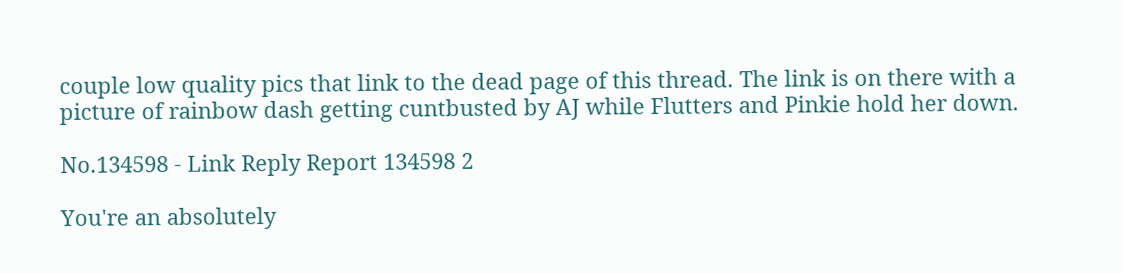couple low quality pics that link to the dead page of this thread. The link is on there with a picture of rainbow dash getting cuntbusted by AJ while Flutters and Pinkie hold her down.

No.134598 - Link Reply Report 134598 2

You're an absolutely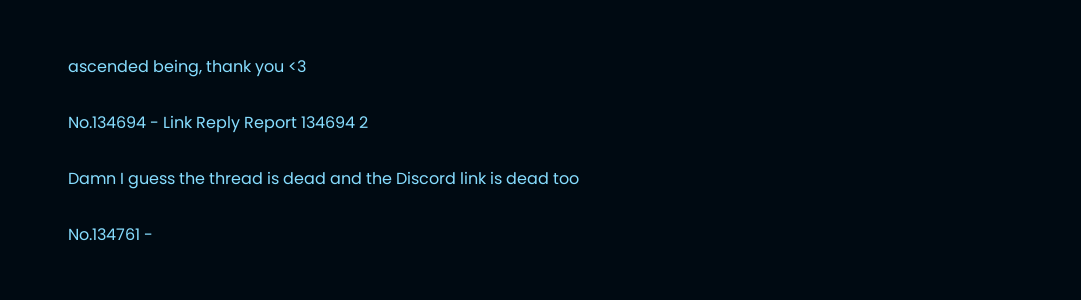ascended being, thank you <3

No.134694 - Link Reply Report 134694 2

Damn I guess the thread is dead and the Discord link is dead too

No.134761 -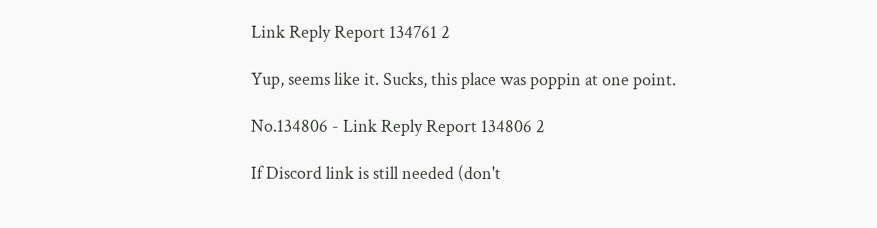Link Reply Report 134761 2

Yup, seems like it. Sucks, this place was poppin at one point.

No.134806 - Link Reply Report 134806 2

If Discord link is still needed (don't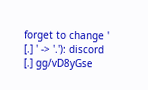forget to change ' [.] ' -> '.'): discord [.] gg/vD8yGse